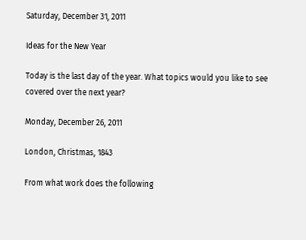Saturday, December 31, 2011

Ideas for the New Year

Today is the last day of the year. What topics would you like to see covered over the next year?

Monday, December 26, 2011

London, Christmas, 1843

From what work does the following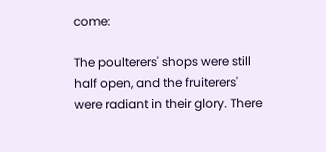come:

The poulterers' shops were still half open, and the fruiterers' were radiant in their glory. There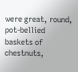were great, round, pot-bellied baskets of chestnuts,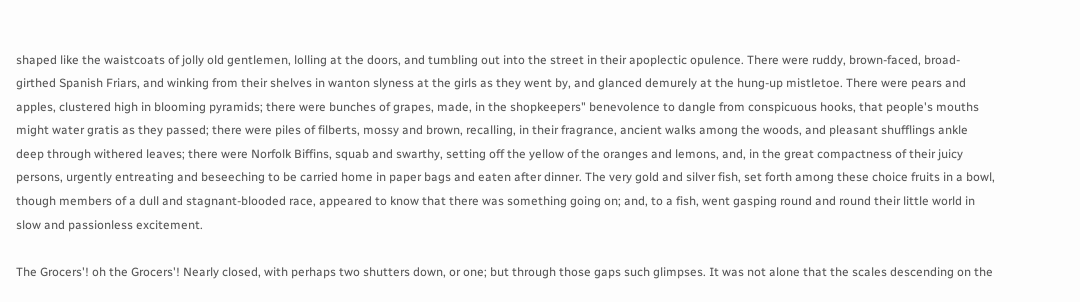shaped like the waistcoats of jolly old gentlemen, lolling at the doors, and tumbling out into the street in their apoplectic opulence. There were ruddy, brown-faced, broad-girthed Spanish Friars, and winking from their shelves in wanton slyness at the girls as they went by, and glanced demurely at the hung-up mistletoe. There were pears and apples, clustered high in blooming pyramids; there were bunches of grapes, made, in the shopkeepers" benevolence to dangle from conspicuous hooks, that people's mouths might water gratis as they passed; there were piles of filberts, mossy and brown, recalling, in their fragrance, ancient walks among the woods, and pleasant shufflings ankle deep through withered leaves; there were Norfolk Biffins, squab and swarthy, setting off the yellow of the oranges and lemons, and, in the great compactness of their juicy persons, urgently entreating and beseeching to be carried home in paper bags and eaten after dinner. The very gold and silver fish, set forth among these choice fruits in a bowl, though members of a dull and stagnant-blooded race, appeared to know that there was something going on; and, to a fish, went gasping round and round their little world in slow and passionless excitement.

The Grocers'! oh the Grocers'! Nearly closed, with perhaps two shutters down, or one; but through those gaps such glimpses. It was not alone that the scales descending on the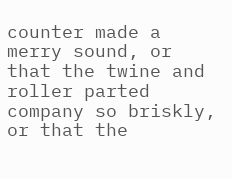counter made a merry sound, or that the twine and roller parted company so briskly, or that the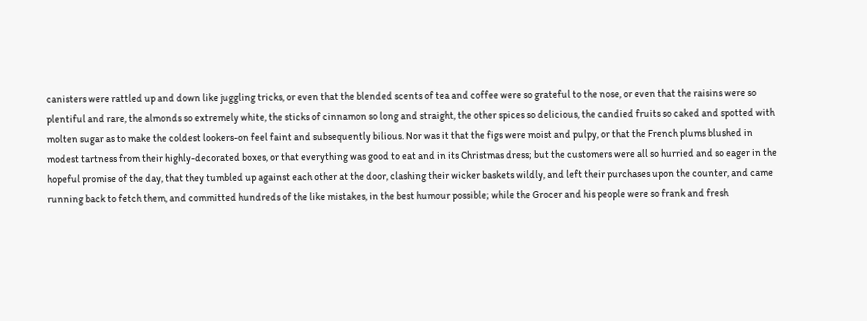canisters were rattled up and down like juggling tricks, or even that the blended scents of tea and coffee were so grateful to the nose, or even that the raisins were so plentiful and rare, the almonds so extremely white, the sticks of cinnamon so long and straight, the other spices so delicious, the candied fruits so caked and spotted with molten sugar as to make the coldest lookers-on feel faint and subsequently bilious. Nor was it that the figs were moist and pulpy, or that the French plums blushed in modest tartness from their highly-decorated boxes, or that everything was good to eat and in its Christmas dress; but the customers were all so hurried and so eager in the hopeful promise of the day, that they tumbled up against each other at the door, clashing their wicker baskets wildly, and left their purchases upon the counter, and came running back to fetch them, and committed hundreds of the like mistakes, in the best humour possible; while the Grocer and his people were so frank and fresh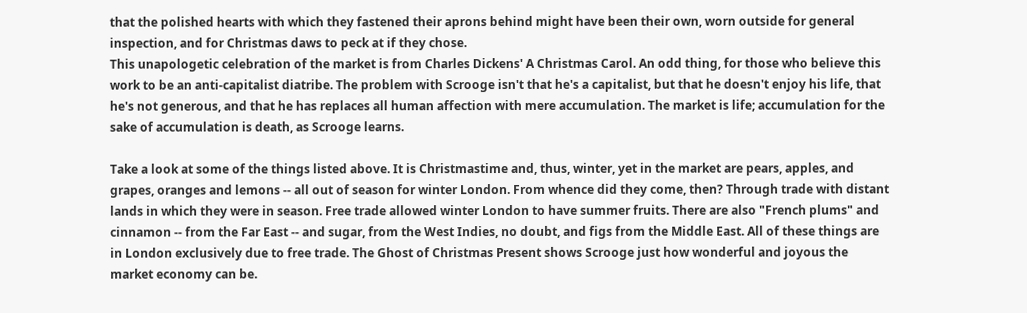that the polished hearts with which they fastened their aprons behind might have been their own, worn outside for general inspection, and for Christmas daws to peck at if they chose.
This unapologetic celebration of the market is from Charles Dickens' A Christmas Carol. An odd thing, for those who believe this work to be an anti-capitalist diatribe. The problem with Scrooge isn't that he's a capitalist, but that he doesn't enjoy his life, that he's not generous, and that he has replaces all human affection with mere accumulation. The market is life; accumulation for the sake of accumulation is death, as Scrooge learns.

Take a look at some of the things listed above. It is Christmastime and, thus, winter, yet in the market are pears, apples, and grapes, oranges and lemons -- all out of season for winter London. From whence did they come, then? Through trade with distant lands in which they were in season. Free trade allowed winter London to have summer fruits. There are also "French plums" and cinnamon -- from the Far East -- and sugar, from the West Indies, no doubt, and figs from the Middle East. All of these things are in London exclusively due to free trade. The Ghost of Christmas Present shows Scrooge just how wonderful and joyous the market economy can be.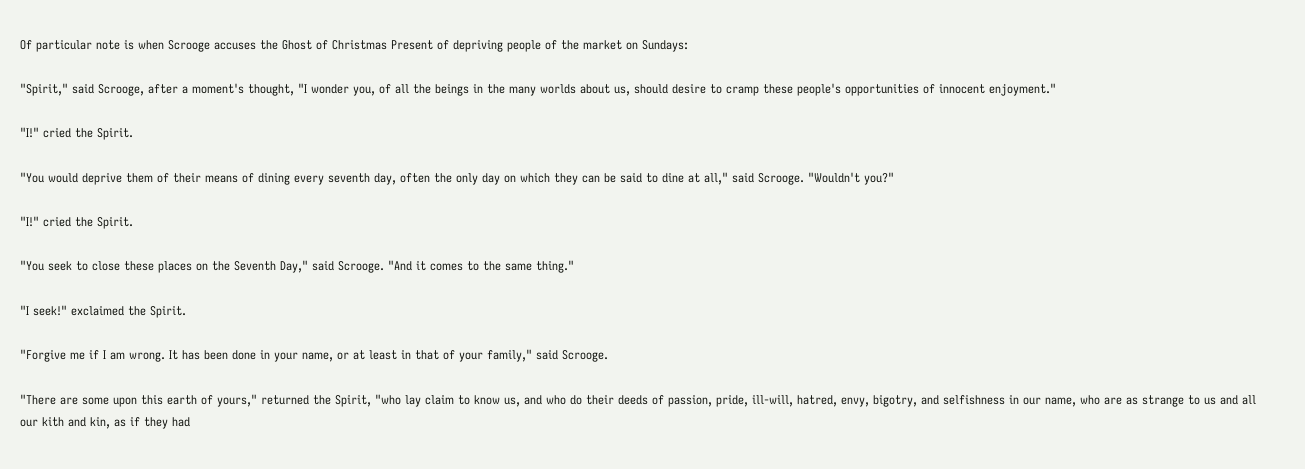Of particular note is when Scrooge accuses the Ghost of Christmas Present of depriving people of the market on Sundays:

"Spirit," said Scrooge, after a moment's thought, "I wonder you, of all the beings in the many worlds about us, should desire to cramp these people's opportunities of innocent enjoyment."

"I!" cried the Spirit.

"You would deprive them of their means of dining every seventh day, often the only day on which they can be said to dine at all," said Scrooge. "Wouldn't you?"

"I!" cried the Spirit.

"You seek to close these places on the Seventh Day," said Scrooge. "And it comes to the same thing."

"I seek!" exclaimed the Spirit.

"Forgive me if I am wrong. It has been done in your name, or at least in that of your family," said Scrooge.

"There are some upon this earth of yours," returned the Spirit, "who lay claim to know us, and who do their deeds of passion, pride, ill-will, hatred, envy, bigotry, and selfishness in our name, who are as strange to us and all our kith and kin, as if they had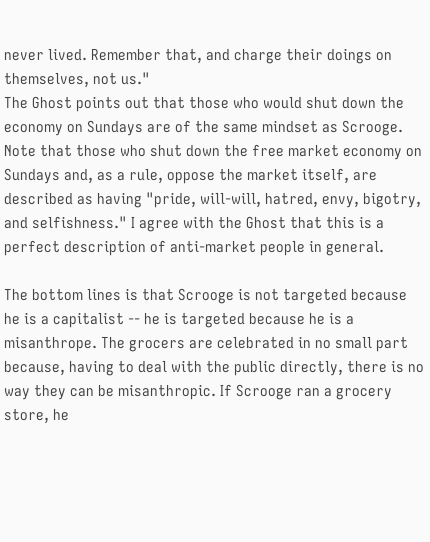never lived. Remember that, and charge their doings on themselves, not us."
The Ghost points out that those who would shut down the economy on Sundays are of the same mindset as Scrooge. Note that those who shut down the free market economy on Sundays and, as a rule, oppose the market itself, are described as having "pride, will-will, hatred, envy, bigotry, and selfishness." I agree with the Ghost that this is a perfect description of anti-market people in general.

The bottom lines is that Scrooge is not targeted because he is a capitalist -- he is targeted because he is a misanthrope. The grocers are celebrated in no small part because, having to deal with the public directly, there is no way they can be misanthropic. If Scrooge ran a grocery store, he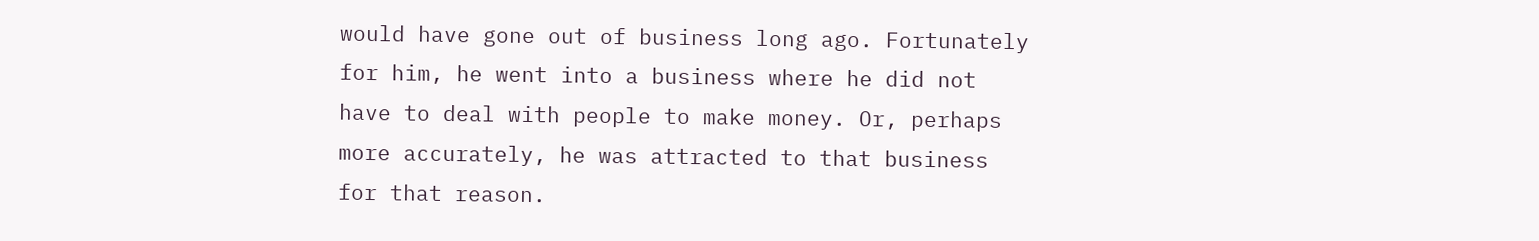would have gone out of business long ago. Fortunately for him, he went into a business where he did not have to deal with people to make money. Or, perhaps more accurately, he was attracted to that business for that reason.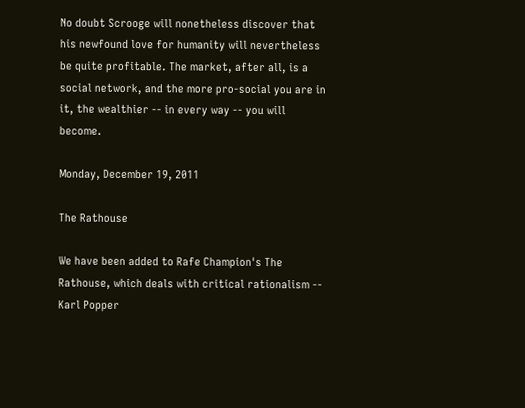No doubt Scrooge will nonetheless discover that his newfound love for humanity will nevertheless be quite profitable. The market, after all, is a social network, and the more pro-social you are in it, the wealthier -- in every way -- you will become.

Monday, December 19, 2011

The Rathouse

We have been added to Rafe Champion's The Rathouse, which deals with critical rationalism -- Karl Popper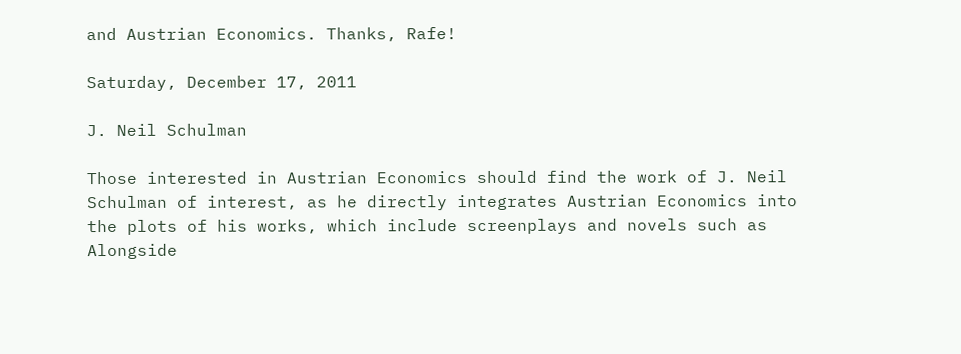and Austrian Economics. Thanks, Rafe!

Saturday, December 17, 2011

J. Neil Schulman

Those interested in Austrian Economics should find the work of J. Neil Schulman of interest, as he directly integrates Austrian Economics into the plots of his works, which include screenplays and novels such as Alongside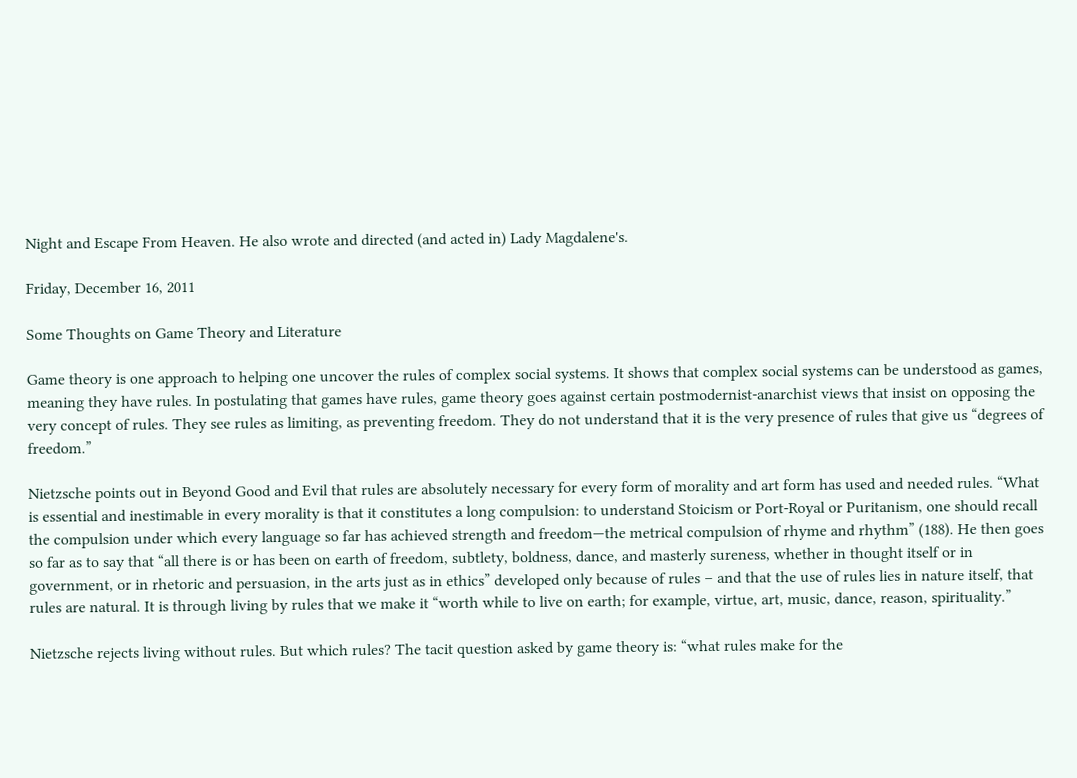Night and Escape From Heaven. He also wrote and directed (and acted in) Lady Magdalene's.

Friday, December 16, 2011

Some Thoughts on Game Theory and Literature

Game theory is one approach to helping one uncover the rules of complex social systems. It shows that complex social systems can be understood as games, meaning they have rules. In postulating that games have rules, game theory goes against certain postmodernist-anarchist views that insist on opposing the very concept of rules. They see rules as limiting, as preventing freedom. They do not understand that it is the very presence of rules that give us “degrees of freedom.”

Nietzsche points out in Beyond Good and Evil that rules are absolutely necessary for every form of morality and art form has used and needed rules. “What is essential and inestimable in every morality is that it constitutes a long compulsion: to understand Stoicism or Port-Royal or Puritanism, one should recall the compulsion under which every language so far has achieved strength and freedom—the metrical compulsion of rhyme and rhythm” (188). He then goes so far as to say that “all there is or has been on earth of freedom, subtlety, boldness, dance, and masterly sureness, whether in thought itself or in government, or in rhetoric and persuasion, in the arts just as in ethics” developed only because of rules – and that the use of rules lies in nature itself, that rules are natural. It is through living by rules that we make it “worth while to live on earth; for example, virtue, art, music, dance, reason, spirituality.”

Nietzsche rejects living without rules. But which rules? The tacit question asked by game theory is: “what rules make for the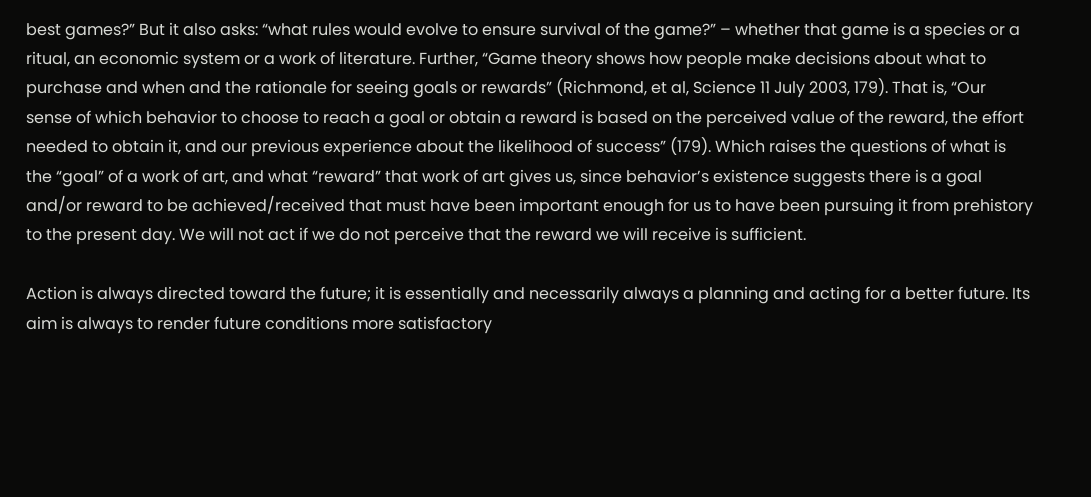best games?” But it also asks: “what rules would evolve to ensure survival of the game?” – whether that game is a species or a ritual, an economic system or a work of literature. Further, “Game theory shows how people make decisions about what to purchase and when and the rationale for seeing goals or rewards” (Richmond, et al, Science 11 July 2003, 179). That is, “Our sense of which behavior to choose to reach a goal or obtain a reward is based on the perceived value of the reward, the effort needed to obtain it, and our previous experience about the likelihood of success” (179). Which raises the questions of what is the “goal” of a work of art, and what “reward” that work of art gives us, since behavior’s existence suggests there is a goal and/or reward to be achieved/received that must have been important enough for us to have been pursuing it from prehistory to the present day. We will not act if we do not perceive that the reward we will receive is sufficient.

Action is always directed toward the future; it is essentially and necessarily always a planning and acting for a better future. Its aim is always to render future conditions more satisfactory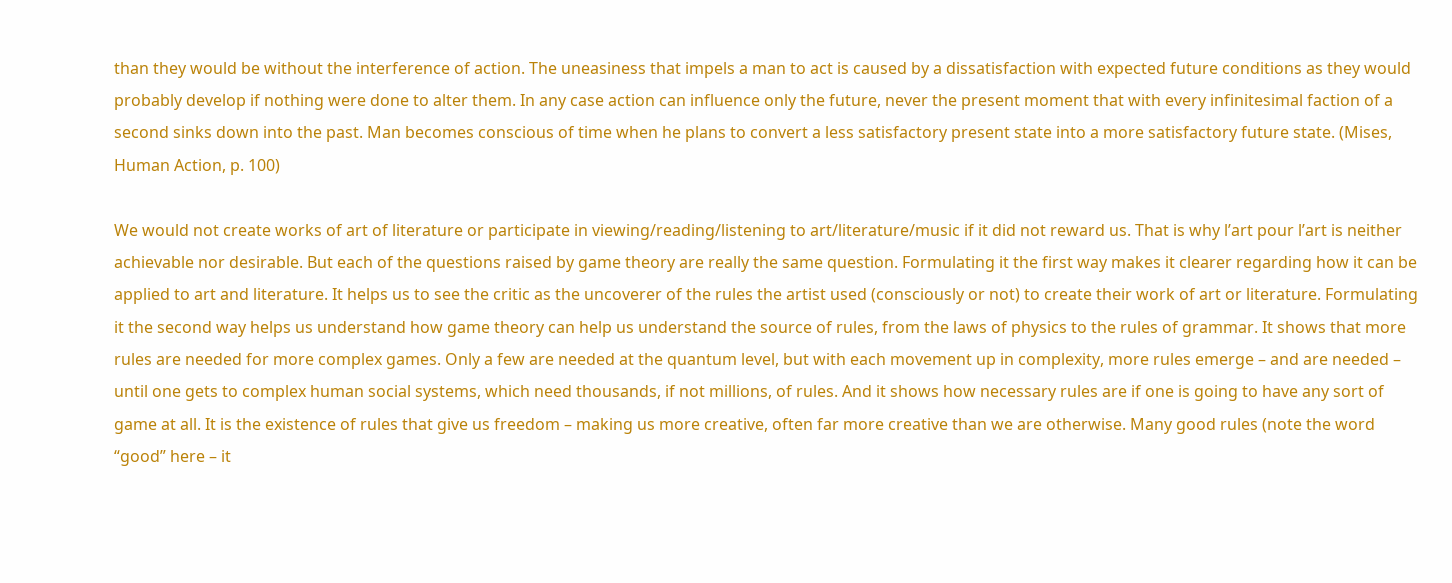than they would be without the interference of action. The uneasiness that impels a man to act is caused by a dissatisfaction with expected future conditions as they would probably develop if nothing were done to alter them. In any case action can influence only the future, never the present moment that with every infinitesimal faction of a second sinks down into the past. Man becomes conscious of time when he plans to convert a less satisfactory present state into a more satisfactory future state. (Mises, Human Action, p. 100)

We would not create works of art of literature or participate in viewing/reading/listening to art/literature/music if it did not reward us. That is why l’art pour l’art is neither achievable nor desirable. But each of the questions raised by game theory are really the same question. Formulating it the first way makes it clearer regarding how it can be applied to art and literature. It helps us to see the critic as the uncoverer of the rules the artist used (consciously or not) to create their work of art or literature. Formulating it the second way helps us understand how game theory can help us understand the source of rules, from the laws of physics to the rules of grammar. It shows that more rules are needed for more complex games. Only a few are needed at the quantum level, but with each movement up in complexity, more rules emerge – and are needed – until one gets to complex human social systems, which need thousands, if not millions, of rules. And it shows how necessary rules are if one is going to have any sort of game at all. It is the existence of rules that give us freedom – making us more creative, often far more creative than we are otherwise. Many good rules (note the word “good” here – it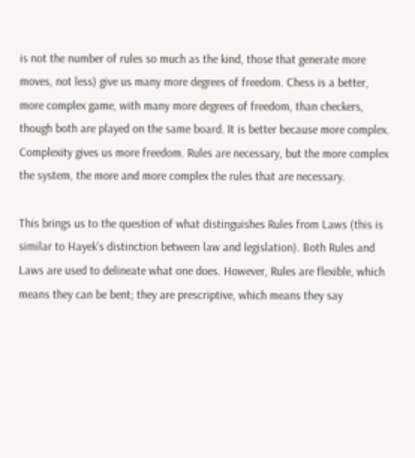is not the number of rules so much as the kind, those that generate more moves, not less) give us many more degrees of freedom. Chess is a better, more complex game, with many more degrees of freedom, than checkers, though both are played on the same board. It is better because more complex. Complexity gives us more freedom. Rules are necessary, but the more complex the system, the more and more complex the rules that are necessary.

This brings us to the question of what distinguishes Rules from Laws (this is similar to Hayek's distinction between law and legislation). Both Rules and Laws are used to delineate what one does. However, Rules are flexible, which means they can be bent; they are prescriptive, which means they say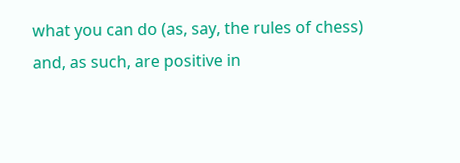what you can do (as, say, the rules of chess) and, as such, are positive in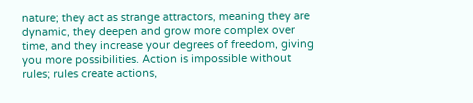nature; they act as strange attractors, meaning they are dynamic, they deepen and grow more complex over time, and they increase your degrees of freedom, giving you more possibilities. Action is impossible without rules; rules create actions,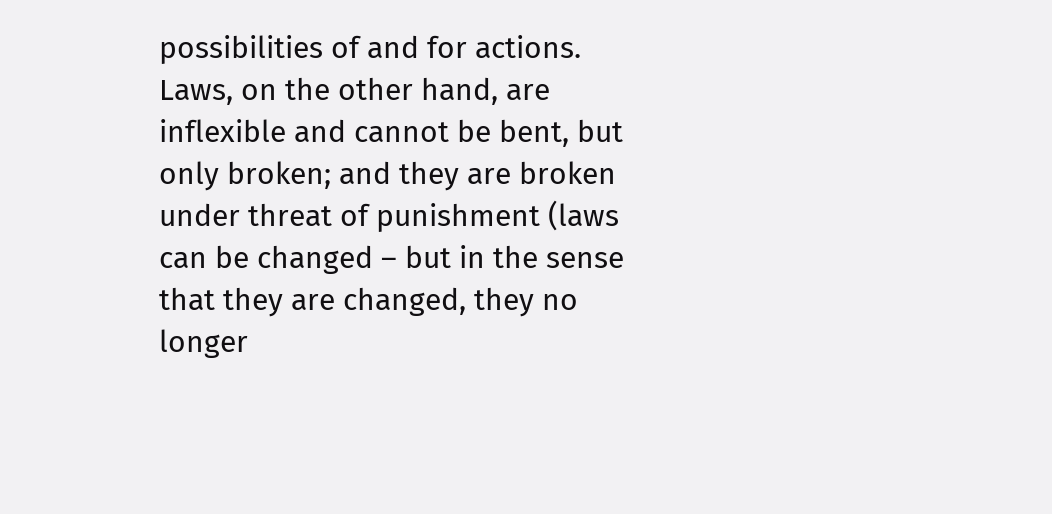possibilities of and for actions. Laws, on the other hand, are inflexible and cannot be bent, but only broken; and they are broken under threat of punishment (laws can be changed – but in the sense that they are changed, they no longer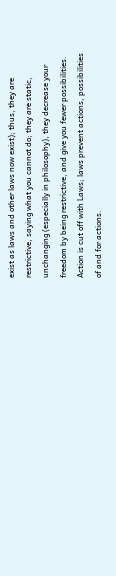exist as laws and other laws now exist); thus, they are restrictive, saying what you cannot do; they are static, unchanging (especially in philosophy), they decrease your freedom by being restrictive, and give you fewer possibilities. Action is cut off with Laws; laws prevent actions, possibilities of and for actions.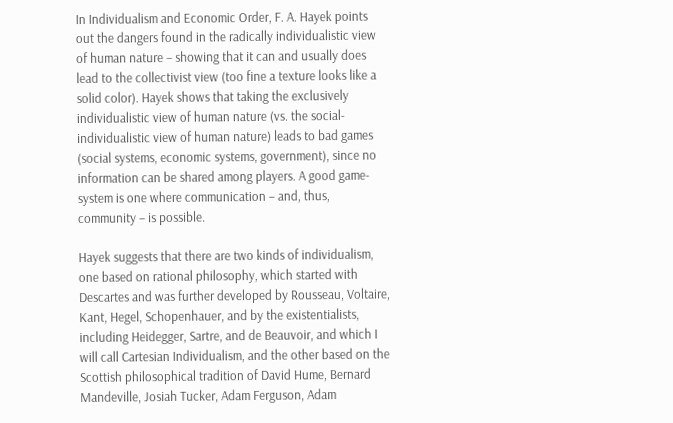In Individualism and Economic Order, F. A. Hayek points out the dangers found in the radically individualistic view of human nature – showing that it can and usually does lead to the collectivist view (too fine a texture looks like a solid color). Hayek shows that taking the exclusively individualistic view of human nature (vs. the social-individualistic view of human nature) leads to bad games (social systems, economic systems, government), since no information can be shared among players. A good game-system is one where communication – and, thus, community – is possible.

Hayek suggests that there are two kinds of individualism, one based on rational philosophy, which started with Descartes and was further developed by Rousseau, Voltaire, Kant, Hegel, Schopenhauer, and by the existentialists, including Heidegger, Sartre, and de Beauvoir, and which I will call Cartesian Individualism, and the other based on the Scottish philosophical tradition of David Hume, Bernard Mandeville, Josiah Tucker, Adam Ferguson, Adam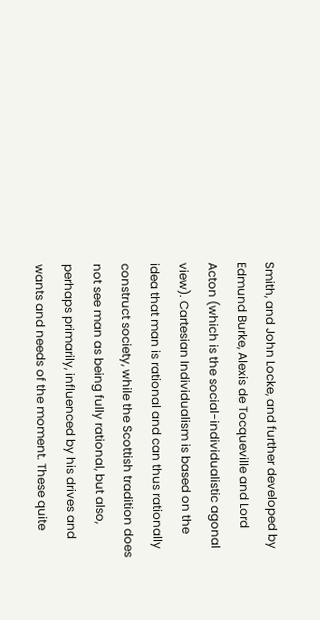Smith, and John Locke, and further developed by Edmund Burke, Alexis de Tocqueville and Lord Acton (which is the social-individualistic agonal view). Cartesian Individualism is based on the idea that man is rational and can thus rationally construct society, while the Scottish tradition does not see man as being fully rational, but also, perhaps primarily, influenced by his drives and wants and needs of the moment. These quite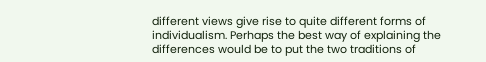different views give rise to quite different forms of individualism. Perhaps the best way of explaining the differences would be to put the two traditions of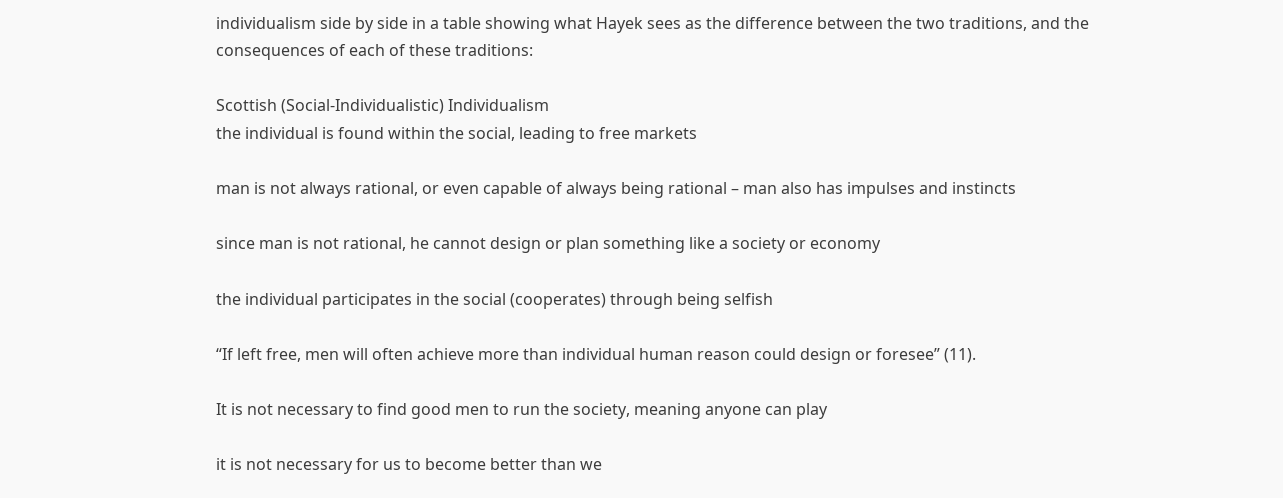individualism side by side in a table showing what Hayek sees as the difference between the two traditions, and the consequences of each of these traditions:

Scottish (Social-Individualistic) Individualism
the individual is found within the social, leading to free markets

man is not always rational, or even capable of always being rational – man also has impulses and instincts

since man is not rational, he cannot design or plan something like a society or economy

the individual participates in the social (cooperates) through being selfish

“If left free, men will often achieve more than individual human reason could design or foresee” (11).

It is not necessary to find good men to run the society, meaning anyone can play

it is not necessary for us to become better than we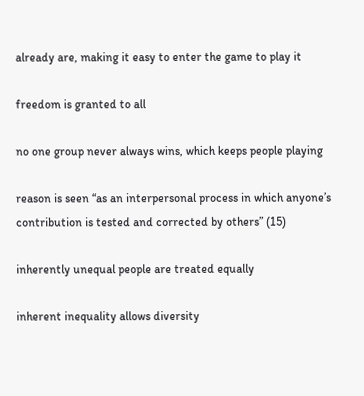already are, making it easy to enter the game to play it

freedom is granted to all

no one group never always wins, which keeps people playing

reason is seen “as an interpersonal process in which anyone’s contribution is tested and corrected by others” (15)

inherently unequal people are treated equally

inherent inequality allows diversity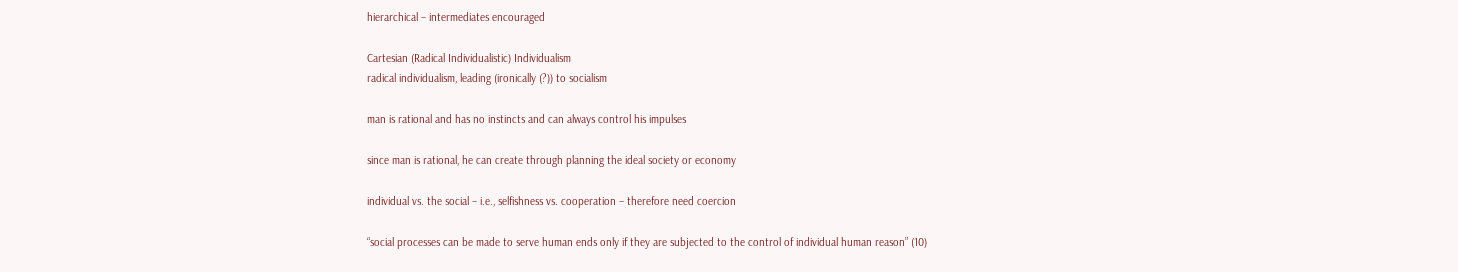hierarchical – intermediates encouraged

Cartesian (Radical Individualistic) Individualism
radical individualism, leading (ironically (?)) to socialism

man is rational and has no instincts and can always control his impulses

since man is rational, he can create through planning the ideal society or economy

individual vs. the social – i.e., selfishness vs. cooperation – therefore need coercion

“social processes can be made to serve human ends only if they are subjected to the control of individual human reason” (10)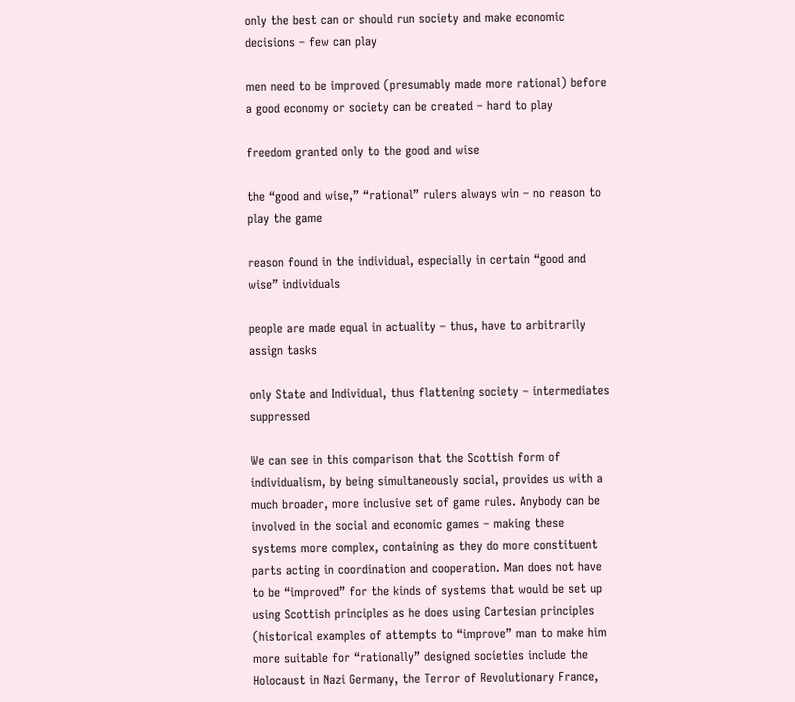only the best can or should run society and make economic decisions – few can play

men need to be improved (presumably made more rational) before a good economy or society can be created – hard to play

freedom granted only to the good and wise

the “good and wise,” “rational” rulers always win – no reason to play the game

reason found in the individual, especially in certain “good and wise” individuals

people are made equal in actuality – thus, have to arbitrarily assign tasks

only State and Individual, thus flattening society – intermediates suppressed

We can see in this comparison that the Scottish form of individualism, by being simultaneously social, provides us with a much broader, more inclusive set of game rules. Anybody can be involved in the social and economic games – making these systems more complex, containing as they do more constituent parts acting in coordination and cooperation. Man does not have to be “improved” for the kinds of systems that would be set up using Scottish principles as he does using Cartesian principles (historical examples of attempts to “improve” man to make him more suitable for “rationally” designed societies include the Holocaust in Nazi Germany, the Terror of Revolutionary France,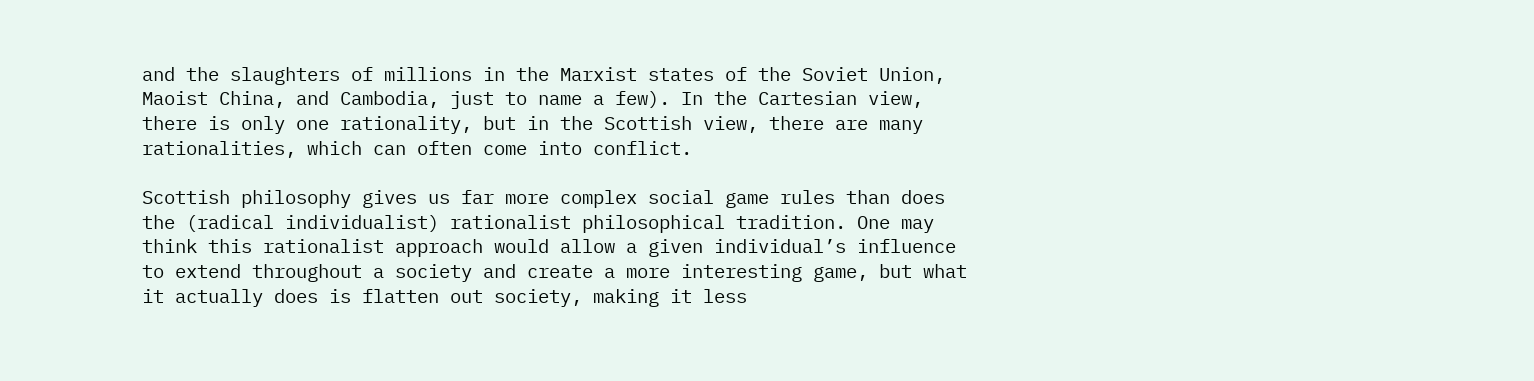and the slaughters of millions in the Marxist states of the Soviet Union, Maoist China, and Cambodia, just to name a few). In the Cartesian view, there is only one rationality, but in the Scottish view, there are many rationalities, which can often come into conflict.

Scottish philosophy gives us far more complex social game rules than does the (radical individualist) rationalist philosophical tradition. One may think this rationalist approach would allow a given individual’s influence to extend throughout a society and create a more interesting game, but what it actually does is flatten out society, making it less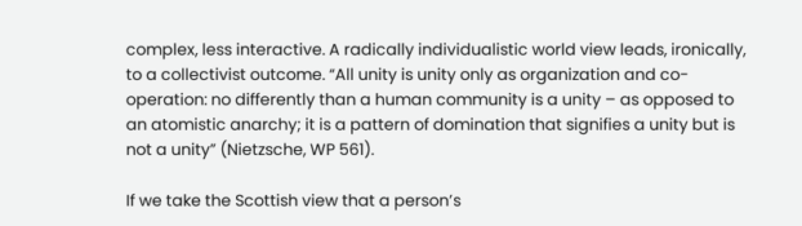complex, less interactive. A radically individualistic world view leads, ironically, to a collectivist outcome. “All unity is unity only as organization and co-operation: no differently than a human community is a unity – as opposed to an atomistic anarchy; it is a pattern of domination that signifies a unity but is not a unity” (Nietzsche, WP 561).

If we take the Scottish view that a person’s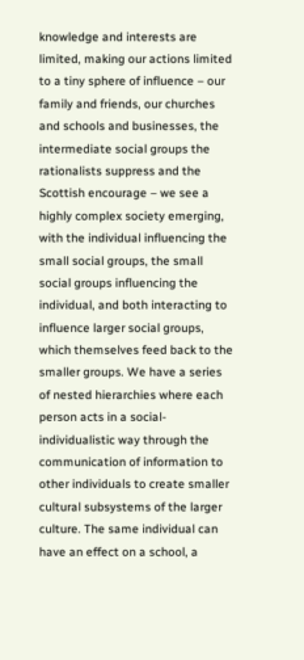knowledge and interests are limited, making our actions limited to a tiny sphere of influence – our family and friends, our churches and schools and businesses, the intermediate social groups the rationalists suppress and the Scottish encourage – we see a highly complex society emerging, with the individual influencing the small social groups, the small social groups influencing the individual, and both interacting to influence larger social groups, which themselves feed back to the smaller groups. We have a series of nested hierarchies where each person acts in a social-individualistic way through the communication of information to other individuals to create smaller cultural subsystems of the larger culture. The same individual can have an effect on a school, a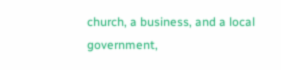church, a business, and a local government,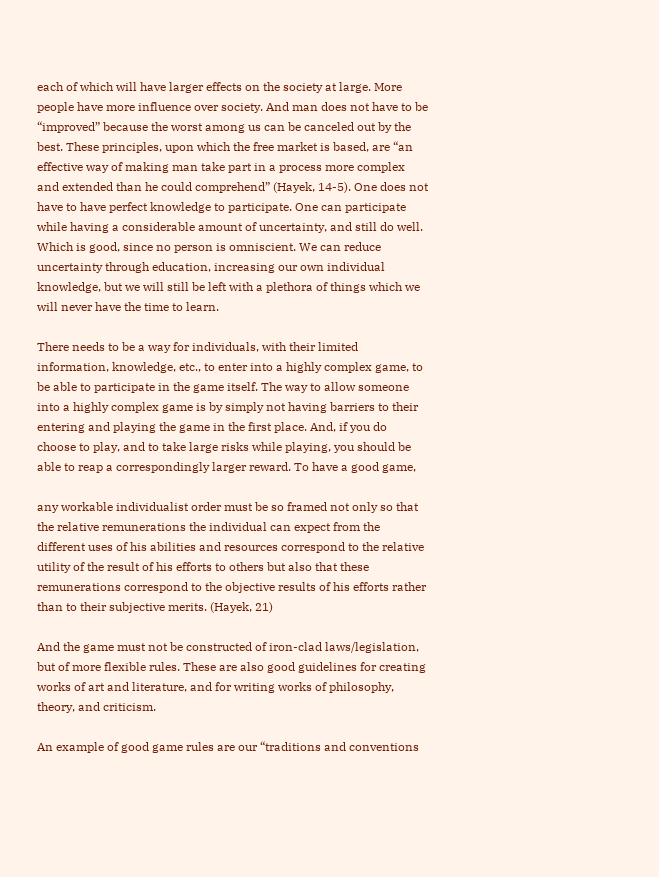each of which will have larger effects on the society at large. More people have more influence over society. And man does not have to be “improved” because the worst among us can be canceled out by the best. These principles, upon which the free market is based, are “an effective way of making man take part in a process more complex and extended than he could comprehend” (Hayek, 14-5). One does not have to have perfect knowledge to participate. One can participate while having a considerable amount of uncertainty, and still do well. Which is good, since no person is omniscient. We can reduce uncertainty through education, increasing our own individual knowledge, but we will still be left with a plethora of things which we will never have the time to learn.

There needs to be a way for individuals, with their limited information, knowledge, etc., to enter into a highly complex game, to be able to participate in the game itself. The way to allow someone into a highly complex game is by simply not having barriers to their entering and playing the game in the first place. And, if you do choose to play, and to take large risks while playing, you should be able to reap a correspondingly larger reward. To have a good game,

any workable individualist order must be so framed not only so that the relative remunerations the individual can expect from the different uses of his abilities and resources correspond to the relative utility of the result of his efforts to others but also that these remunerations correspond to the objective results of his efforts rather than to their subjective merits. (Hayek, 21)

And the game must not be constructed of iron-clad laws/legislation, but of more flexible rules. These are also good guidelines for creating works of art and literature, and for writing works of philosophy, theory, and criticism.

An example of good game rules are our “traditions and conventions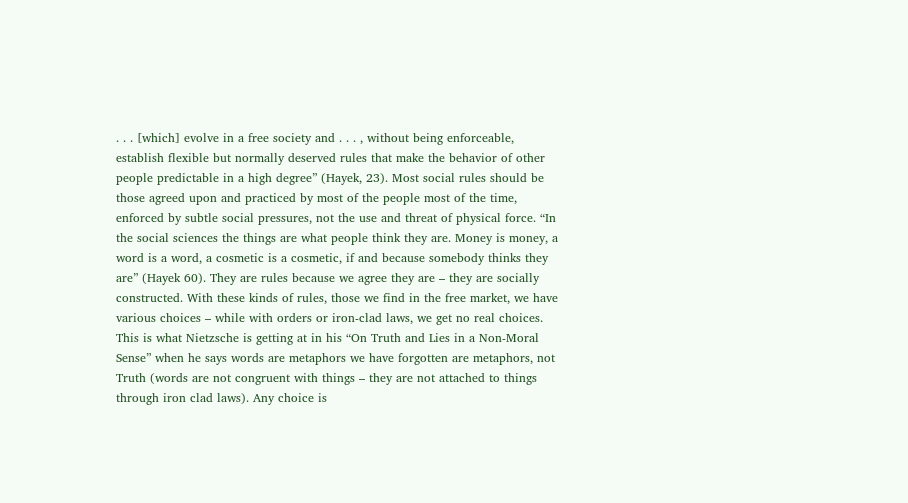. . . [which] evolve in a free society and . . . , without being enforceable, establish flexible but normally deserved rules that make the behavior of other people predictable in a high degree” (Hayek, 23). Most social rules should be those agreed upon and practiced by most of the people most of the time, enforced by subtle social pressures, not the use and threat of physical force. “In the social sciences the things are what people think they are. Money is money, a word is a word, a cosmetic is a cosmetic, if and because somebody thinks they are” (Hayek 60). They are rules because we agree they are – they are socially constructed. With these kinds of rules, those we find in the free market, we have various choices – while with orders or iron-clad laws, we get no real choices. This is what Nietzsche is getting at in his “On Truth and Lies in a Non-Moral Sense” when he says words are metaphors we have forgotten are metaphors, not Truth (words are not congruent with things – they are not attached to things through iron clad laws). Any choice is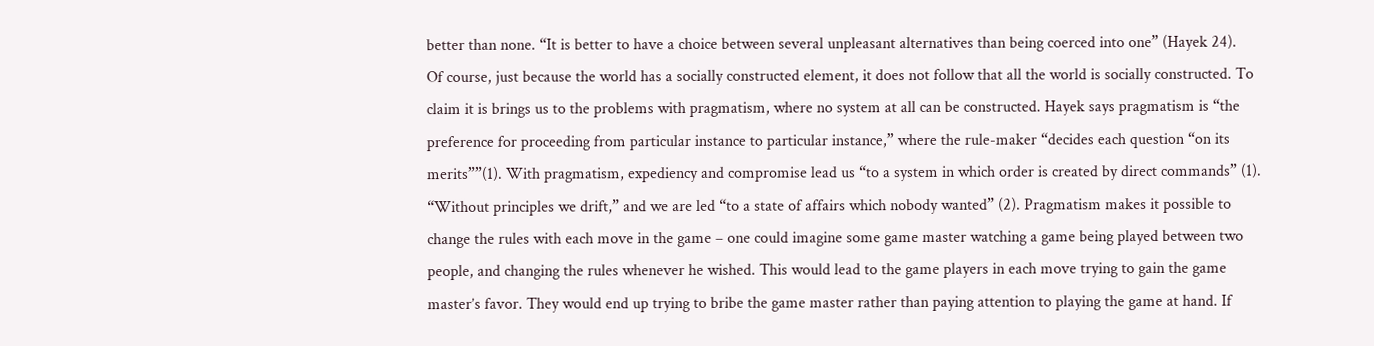better than none. “It is better to have a choice between several unpleasant alternatives than being coerced into one” (Hayek 24).
Of course, just because the world has a socially constructed element, it does not follow that all the world is socially constructed. To claim it is brings us to the problems with pragmatism, where no system at all can be constructed. Hayek says pragmatism is “the preference for proceeding from particular instance to particular instance,” where the rule-maker “decides each question “on its merits””(1). With pragmatism, expediency and compromise lead us “to a system in which order is created by direct commands” (1). “Without principles we drift,” and we are led “to a state of affairs which nobody wanted” (2). Pragmatism makes it possible to change the rules with each move in the game – one could imagine some game master watching a game being played between two people, and changing the rules whenever he wished. This would lead to the game players in each move trying to gain the game master’s favor. They would end up trying to bribe the game master rather than paying attention to playing the game at hand. If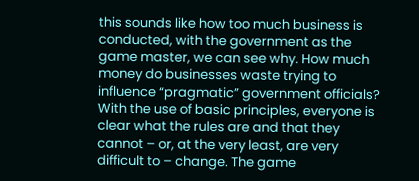this sounds like how too much business is conducted, with the government as the game master, we can see why. How much money do businesses waste trying to influence “pragmatic” government officials? With the use of basic principles, everyone is clear what the rules are and that they cannot – or, at the very least, are very difficult to – change. The game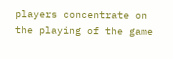players concentrate on the playing of the game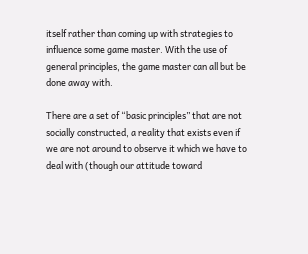itself rather than coming up with strategies to influence some game master. With the use of general principles, the game master can all but be done away with.

There are a set of “basic principles” that are not socially constructed, a reality that exists even if we are not around to observe it which we have to deal with (though our attitude toward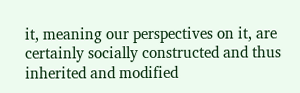it, meaning our perspectives on it, are certainly socially constructed and thus inherited and modified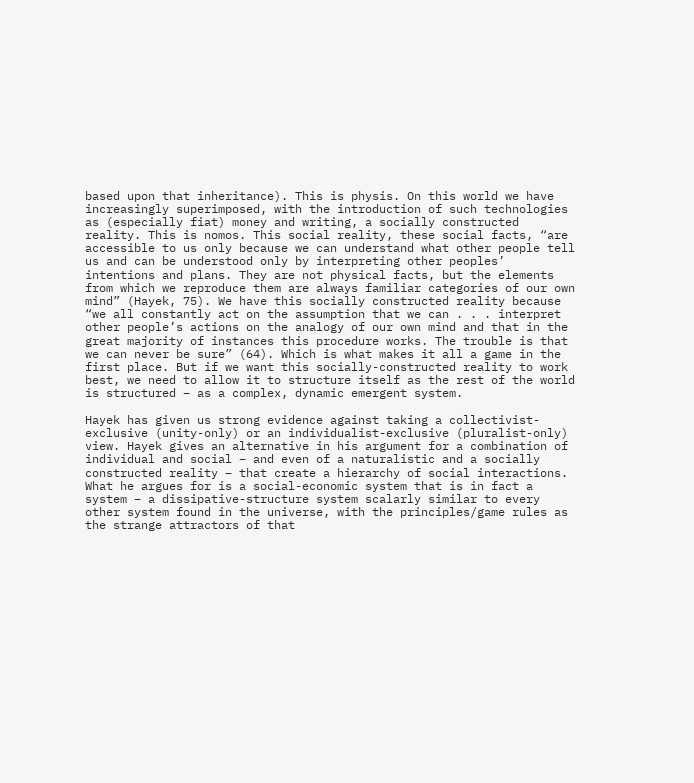based upon that inheritance). This is physis. On this world we have increasingly superimposed, with the introduction of such technologies as (especially fiat) money and writing, a socially constructed reality. This is nomos. This social reality, these social facts, “are accessible to us only because we can understand what other people tell us and can be understood only by interpreting other peoples’ intentions and plans. They are not physical facts, but the elements from which we reproduce them are always familiar categories of our own mind” (Hayek, 75). We have this socially constructed reality because “we all constantly act on the assumption that we can . . . interpret other people’s actions on the analogy of our own mind and that in the great majority of instances this procedure works. The trouble is that we can never be sure” (64). Which is what makes it all a game in the first place. But if we want this socially-constructed reality to work best, we need to allow it to structure itself as the rest of the world is structured – as a complex, dynamic emergent system.

Hayek has given us strong evidence against taking a collectivist-exclusive (unity-only) or an individualist-exclusive (pluralist-only) view. Hayek gives an alternative in his argument for a combination of individual and social – and even of a naturalistic and a socially constructed reality – that create a hierarchy of social interactions. What he argues for is a social-economic system that is in fact a system – a dissipative-structure system scalarly similar to every other system found in the universe, with the principles/game rules as the strange attractors of that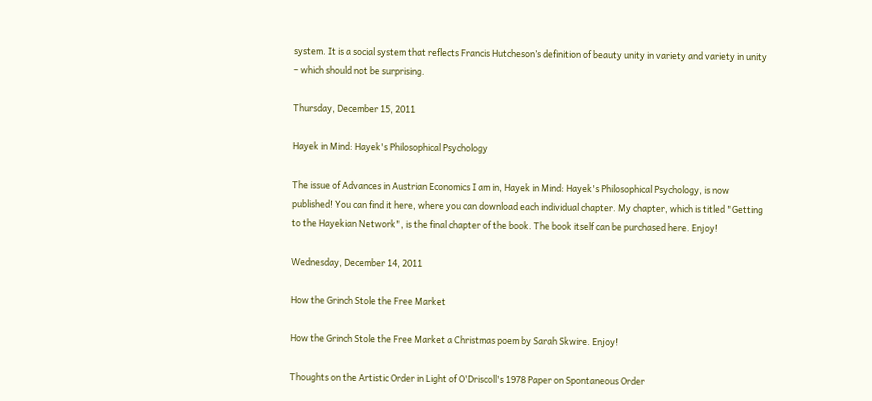system. It is a social system that reflects Francis Hutcheson’s definition of beauty unity in variety and variety in unity – which should not be surprising.

Thursday, December 15, 2011

Hayek in Mind: Hayek's Philosophical Psychology

The issue of Advances in Austrian Economics I am in, Hayek in Mind: Hayek's Philosophical Psychology, is now published! You can find it here, where you can download each individual chapter. My chapter, which is titled "Getting to the Hayekian Network", is the final chapter of the book. The book itself can be purchased here. Enjoy!

Wednesday, December 14, 2011

How the Grinch Stole the Free Market

How the Grinch Stole the Free Market a Christmas poem by Sarah Skwire. Enjoy!

Thoughts on the Artistic Order in Light of O'Driscoll's 1978 Paper on Spontaneous Order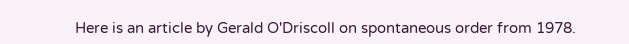Here is an article by Gerald O'Driscoll on spontaneous order from 1978.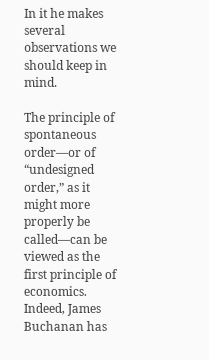In it he makes several observations we should keep in mind.

The principle of spontaneous order—or of “undesigned order,” as it might more properly be called—can be viewed as the first principle of economics. Indeed, James Buchanan has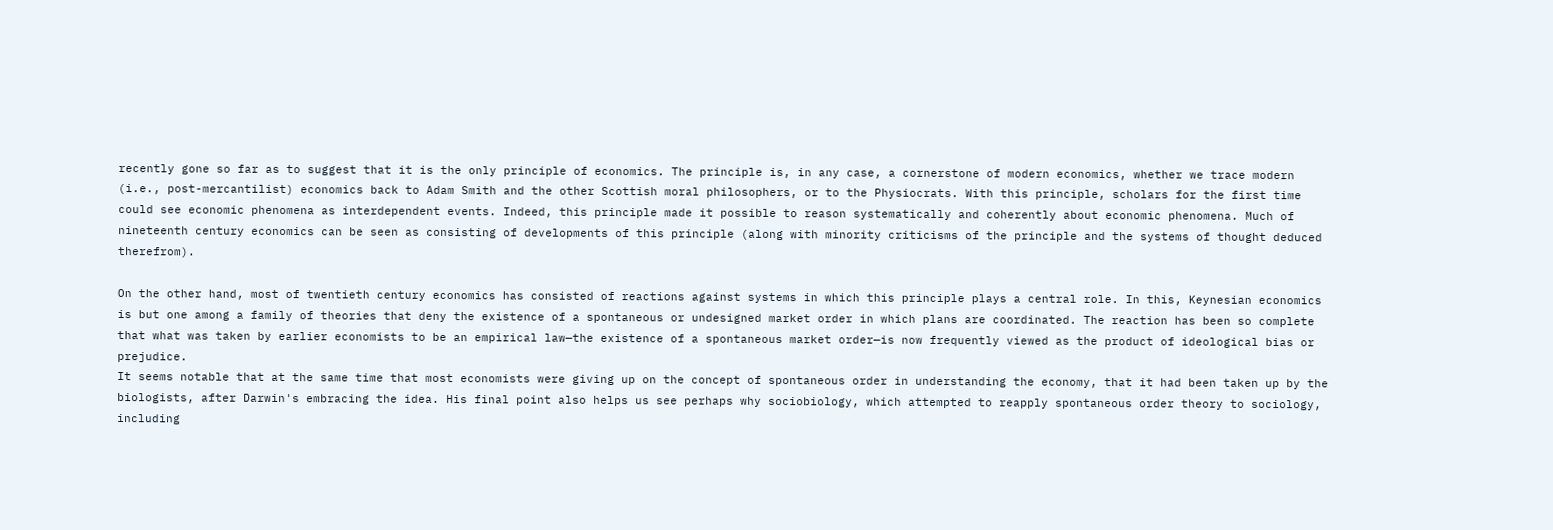recently gone so far as to suggest that it is the only principle of economics. The principle is, in any case, a cornerstone of modern economics, whether we trace modern (i.e., post-mercantilist) economics back to Adam Smith and the other Scottish moral philosophers, or to the Physiocrats. With this principle, scholars for the first time could see economic phenomena as interdependent events. Indeed, this principle made it possible to reason systematically and coherently about economic phenomena. Much of nineteenth century economics can be seen as consisting of developments of this principle (along with minority criticisms of the principle and the systems of thought deduced therefrom).

On the other hand, most of twentieth century economics has consisted of reactions against systems in which this principle plays a central role. In this, Keynesian economics is but one among a family of theories that deny the existence of a spontaneous or undesigned market order in which plans are coordinated. The reaction has been so complete that what was taken by earlier economists to be an empirical law—the existence of a spontaneous market order—is now frequently viewed as the product of ideological bias or prejudice.
It seems notable that at the same time that most economists were giving up on the concept of spontaneous order in understanding the economy, that it had been taken up by the biologists, after Darwin's embracing the idea. His final point also helps us see perhaps why sociobiology, which attempted to reapply spontaneous order theory to sociology, including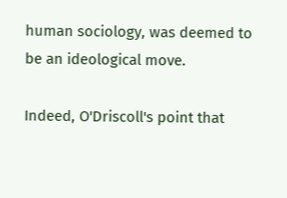human sociology, was deemed to be an ideological move.

Indeed, O'Driscoll's point that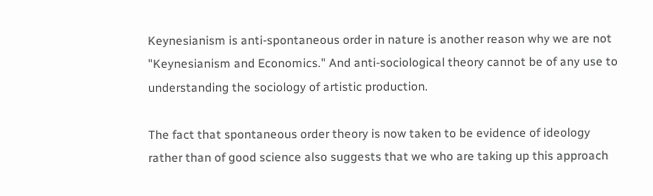Keynesianism is anti-spontaneous order in nature is another reason why we are not "Keynesianism and Economics." And anti-sociological theory cannot be of any use to understanding the sociology of artistic production.

The fact that spontaneous order theory is now taken to be evidence of ideology rather than of good science also suggests that we who are taking up this approach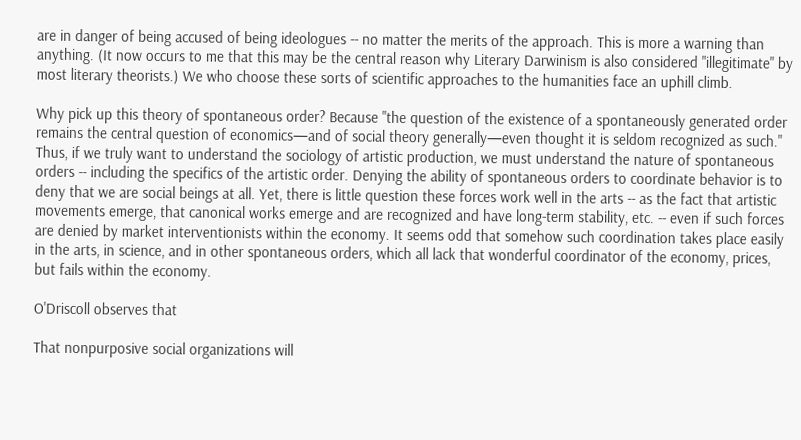are in danger of being accused of being ideologues -- no matter the merits of the approach. This is more a warning than anything. (It now occurs to me that this may be the central reason why Literary Darwinism is also considered "illegitimate" by most literary theorists.) We who choose these sorts of scientific approaches to the humanities face an uphill climb.

Why pick up this theory of spontaneous order? Because "the question of the existence of a spontaneously generated order remains the central question of economics—and of social theory generally—even thought it is seldom recognized as such." Thus, if we truly want to understand the sociology of artistic production, we must understand the nature of spontaneous orders -- including the specifics of the artistic order. Denying the ability of spontaneous orders to coordinate behavior is to deny that we are social beings at all. Yet, there is little question these forces work well in the arts -- as the fact that artistic movements emerge, that canonical works emerge and are recognized and have long-term stability, etc. -- even if such forces are denied by market interventionists within the economy. It seems odd that somehow such coordination takes place easily in the arts, in science, and in other spontaneous orders, which all lack that wonderful coordinator of the economy, prices, but fails within the economy.

O'Driscoll observes that

That nonpurposive social organizations will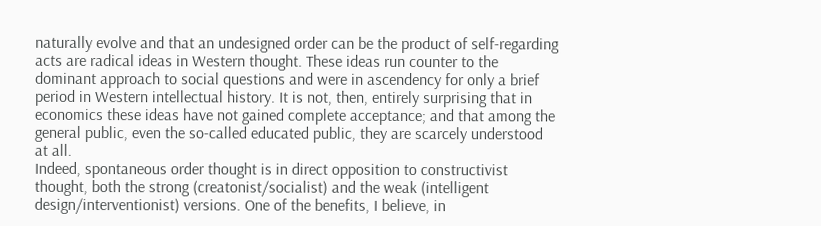naturally evolve and that an undesigned order can be the product of self-regarding acts are radical ideas in Western thought. These ideas run counter to the dominant approach to social questions and were in ascendency for only a brief period in Western intellectual history. It is not, then, entirely surprising that in economics these ideas have not gained complete acceptance; and that among the general public, even the so-called educated public, they are scarcely understood at all.
Indeed, spontaneous order thought is in direct opposition to constructivist thought, both the strong (creatonist/socialist) and the weak (intelligent design/interventionist) versions. One of the benefits, I believe, in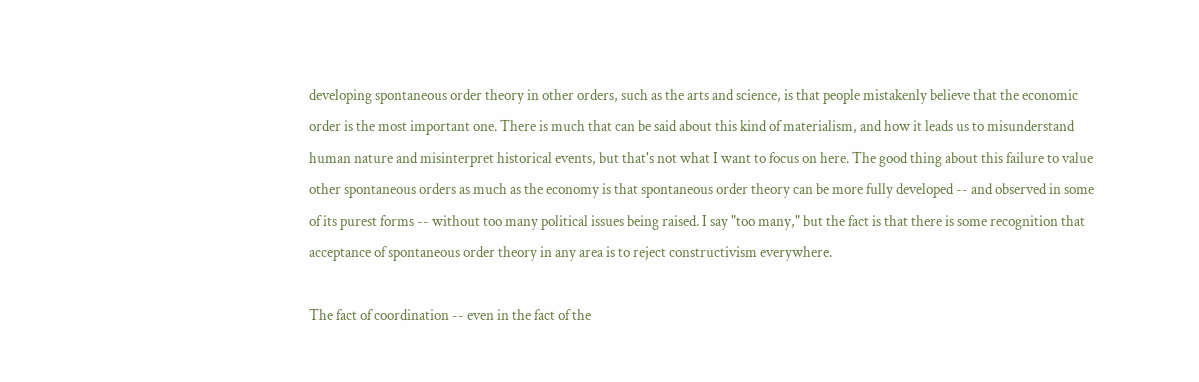developing spontaneous order theory in other orders, such as the arts and science, is that people mistakenly believe that the economic order is the most important one. There is much that can be said about this kind of materialism, and how it leads us to misunderstand human nature and misinterpret historical events, but that's not what I want to focus on here. The good thing about this failure to value other spontaneous orders as much as the economy is that spontaneous order theory can be more fully developed -- and observed in some of its purest forms -- without too many political issues being raised. I say "too many," but the fact is that there is some recognition that acceptance of spontaneous order theory in any area is to reject constructivism everywhere.

The fact of coordination -- even in the fact of the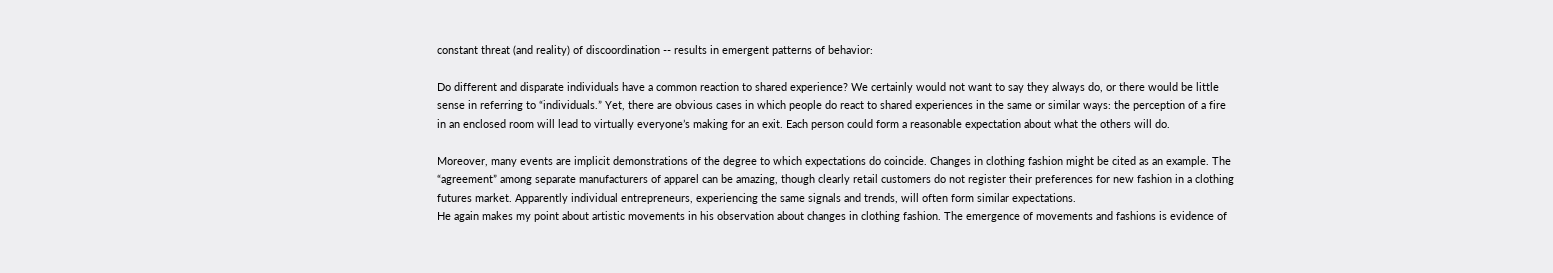constant threat (and reality) of discoordination -- results in emergent patterns of behavior:

Do different and disparate individuals have a common reaction to shared experience? We certainly would not want to say they always do, or there would be little sense in referring to “individuals.” Yet, there are obvious cases in which people do react to shared experiences in the same or similar ways: the perception of a fire in an enclosed room will lead to virtually everyone’s making for an exit. Each person could form a reasonable expectation about what the others will do.

Moreover, many events are implicit demonstrations of the degree to which expectations do coincide. Changes in clothing fashion might be cited as an example. The “agreement” among separate manufacturers of apparel can be amazing, though clearly retail customers do not register their preferences for new fashion in a clothing futures market. Apparently individual entrepreneurs, experiencing the same signals and trends, will often form similar expectations.
He again makes my point about artistic movements in his observation about changes in clothing fashion. The emergence of movements and fashions is evidence of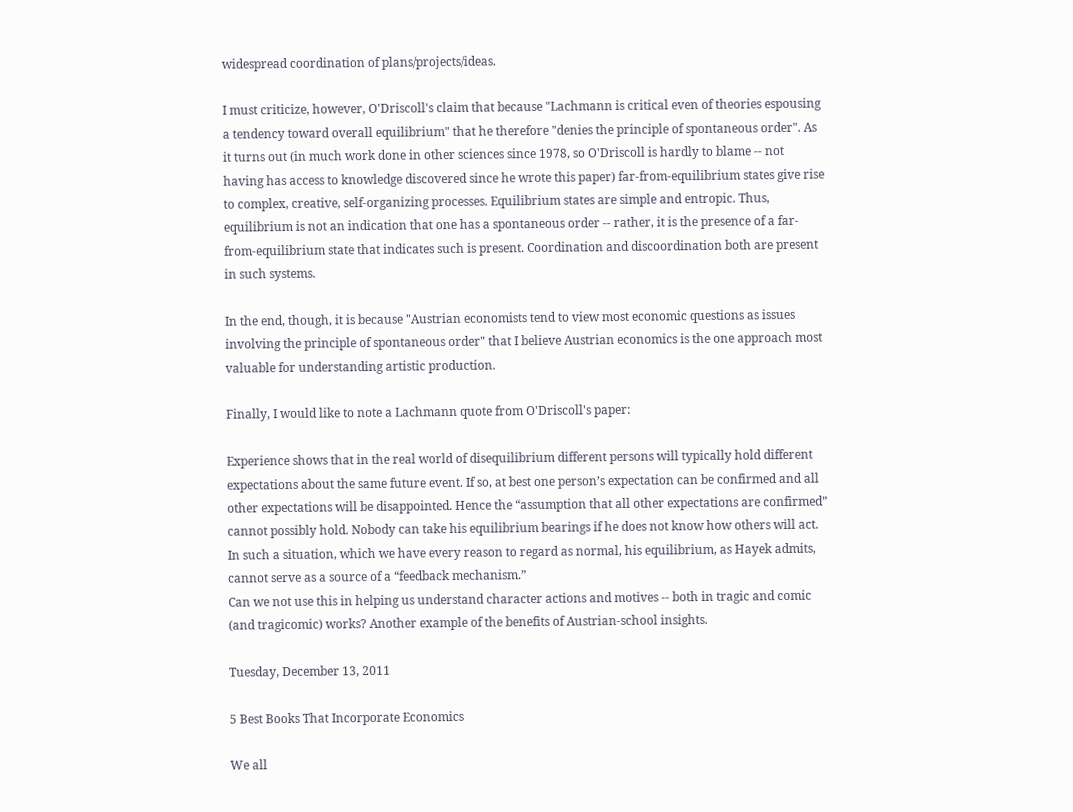widespread coordination of plans/projects/ideas.

I must criticize, however, O'Driscoll's claim that because "Lachmann is critical even of theories espousing a tendency toward overall equilibrium" that he therefore "denies the principle of spontaneous order". As it turns out (in much work done in other sciences since 1978, so O'Driscoll is hardly to blame -- not having has access to knowledge discovered since he wrote this paper) far-from-equilibrium states give rise to complex, creative, self-organizing processes. Equilibrium states are simple and entropic. Thus, equilibrium is not an indication that one has a spontaneous order -- rather, it is the presence of a far-from-equilibrium state that indicates such is present. Coordination and discoordination both are present in such systems.

In the end, though, it is because "Austrian economists tend to view most economic questions as issues involving the principle of spontaneous order" that I believe Austrian economics is the one approach most valuable for understanding artistic production.

Finally, I would like to note a Lachmann quote from O'Driscoll's paper:

Experience shows that in the real world of disequilibrium different persons will typically hold different expectations about the same future event. If so, at best one person’s expectation can be confirmed and all other expectations will be disappointed. Hence the “assumption that all other expectations are confirmed” cannot possibly hold. Nobody can take his equilibrium bearings if he does not know how others will act. In such a situation, which we have every reason to regard as normal, his equilibrium, as Hayek admits, cannot serve as a source of a “feedback mechanism.”
Can we not use this in helping us understand character actions and motives -- both in tragic and comic (and tragicomic) works? Another example of the benefits of Austrian-school insights.

Tuesday, December 13, 2011

5 Best Books That Incorporate Economics

We all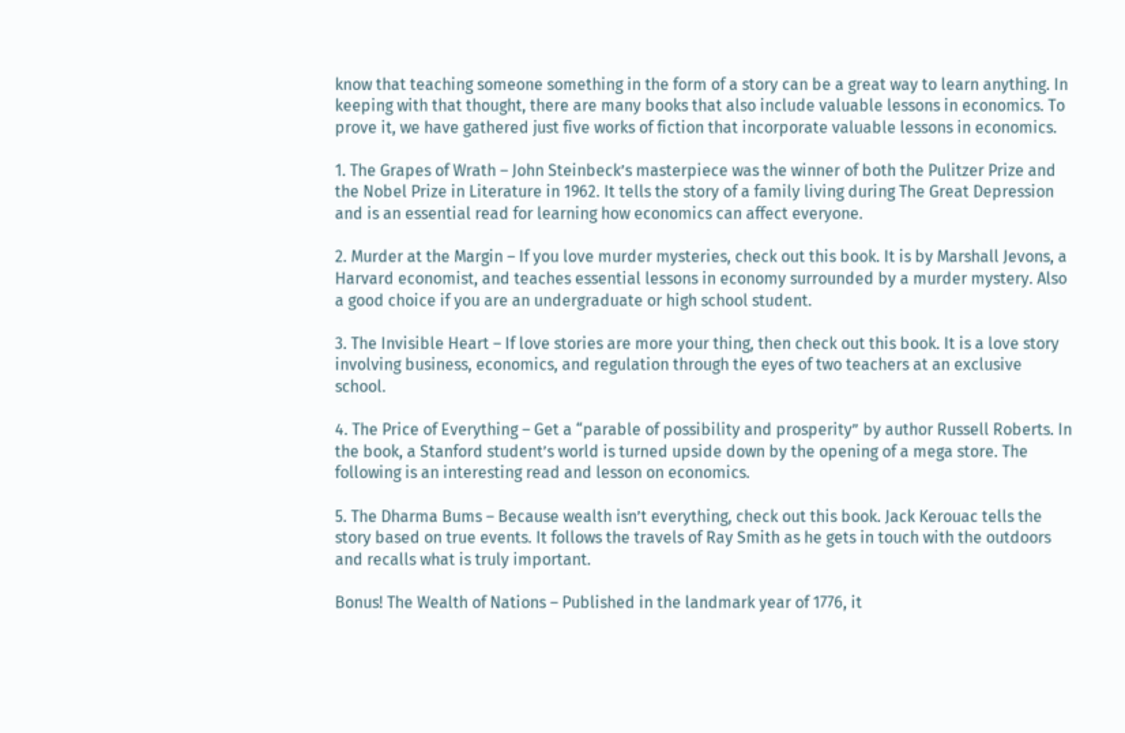know that teaching someone something in the form of a story can be a great way to learn anything. In keeping with that thought, there are many books that also include valuable lessons in economics. To prove it, we have gathered just five works of fiction that incorporate valuable lessons in economics.

1. The Grapes of Wrath – John Steinbeck’s masterpiece was the winner of both the Pulitzer Prize and the Nobel Prize in Literature in 1962. It tells the story of a family living during The Great Depression and is an essential read for learning how economics can affect everyone.

2. Murder at the Margin – If you love murder mysteries, check out this book. It is by Marshall Jevons, a Harvard economist, and teaches essential lessons in economy surrounded by a murder mystery. Also a good choice if you are an undergraduate or high school student.

3. The Invisible Heart – If love stories are more your thing, then check out this book. It is a love story involving business, economics, and regulation through the eyes of two teachers at an exclusive school.

4. The Price of Everything – Get a “parable of possibility and prosperity” by author Russell Roberts. In the book, a Stanford student’s world is turned upside down by the opening of a mega store. The following is an interesting read and lesson on economics.

5. The Dharma Bums – Because wealth isn’t everything, check out this book. Jack Kerouac tells the story based on true events. It follows the travels of Ray Smith as he gets in touch with the outdoors and recalls what is truly important.

Bonus! The Wealth of Nations – Published in the landmark year of 1776, it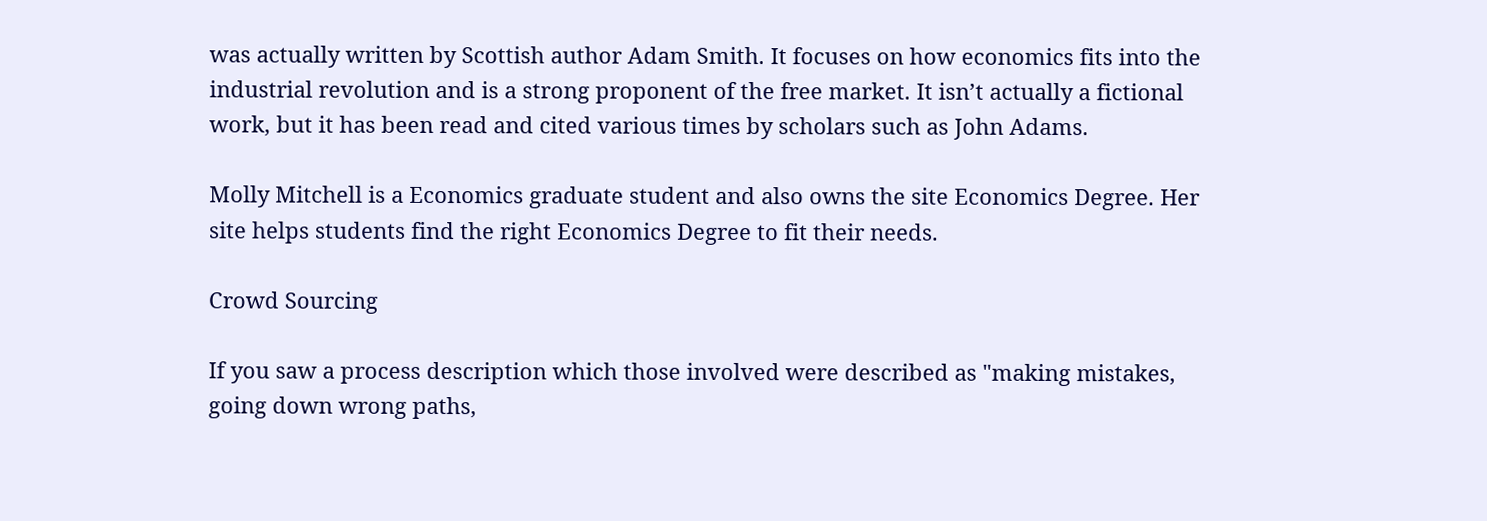was actually written by Scottish author Adam Smith. It focuses on how economics fits into the industrial revolution and is a strong proponent of the free market. It isn’t actually a fictional work, but it has been read and cited various times by scholars such as John Adams.

Molly Mitchell is a Economics graduate student and also owns the site Economics Degree. Her site helps students find the right Economics Degree to fit their needs.

Crowd Sourcing

If you saw a process description which those involved were described as "making mistakes, going down wrong paths,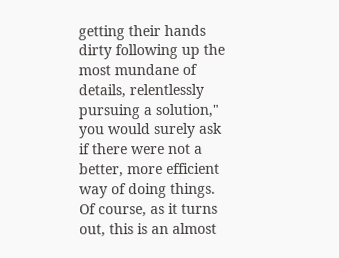getting their hands dirty following up the most mundane of details, relentlessly pursuing a solution," you would surely ask if there were not a better, more efficient way of doing things. Of course, as it turns out, this is an almost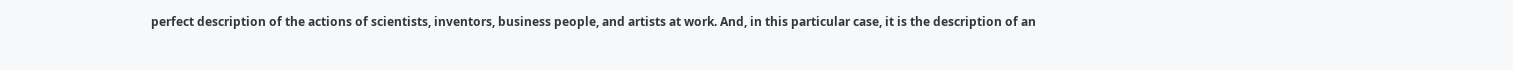perfect description of the actions of scientists, inventors, business people, and artists at work. And, in this particular case, it is the description of an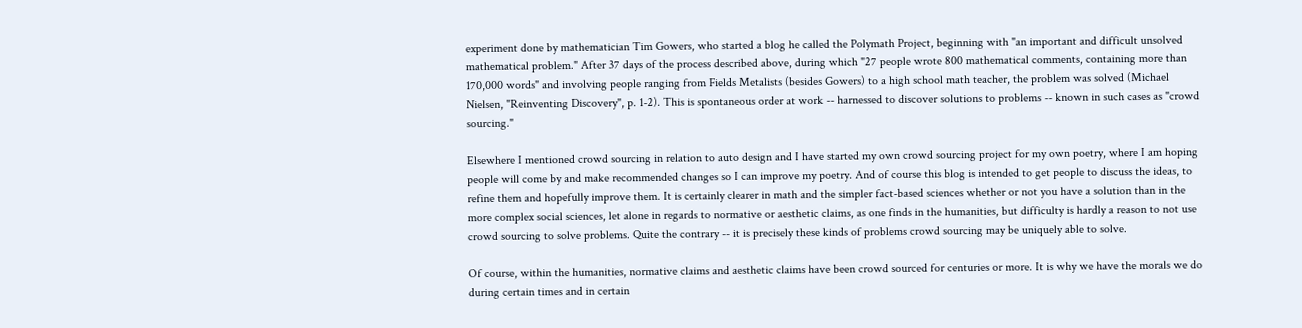experiment done by mathematician Tim Gowers, who started a blog he called the Polymath Project, beginning with "an important and difficult unsolved mathematical problem." After 37 days of the process described above, during which "27 people wrote 800 mathematical comments, containing more than 170,000 words" and involving people ranging from Fields Metalists (besides Gowers) to a high school math teacher, the problem was solved (Michael Nielsen, "Reinventing Discovery", p. 1-2). This is spontaneous order at work -- harnessed to discover solutions to problems -- known in such cases as "crowd sourcing."

Elsewhere I mentioned crowd sourcing in relation to auto design and I have started my own crowd sourcing project for my own poetry, where I am hoping people will come by and make recommended changes so I can improve my poetry. And of course this blog is intended to get people to discuss the ideas, to refine them and hopefully improve them. It is certainly clearer in math and the simpler fact-based sciences whether or not you have a solution than in the more complex social sciences, let alone in regards to normative or aesthetic claims, as one finds in the humanities, but difficulty is hardly a reason to not use crowd sourcing to solve problems. Quite the contrary -- it is precisely these kinds of problems crowd sourcing may be uniquely able to solve.

Of course, within the humanities, normative claims and aesthetic claims have been crowd sourced for centuries or more. It is why we have the morals we do during certain times and in certain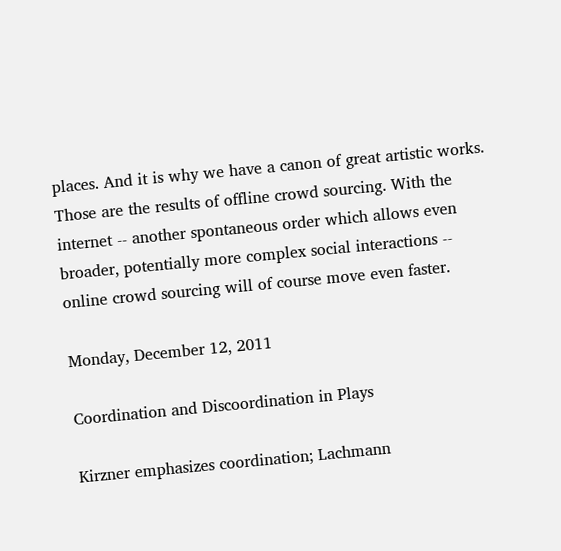places. And it is why we have a canon of great artistic works. Those are the results of offline crowd sourcing. With the internet -- another spontaneous order which allows even broader, potentially more complex social interactions -- online crowd sourcing will of course move even faster.

Monday, December 12, 2011

Coordination and Discoordination in Plays

Kirzner emphasizes coordination; Lachmann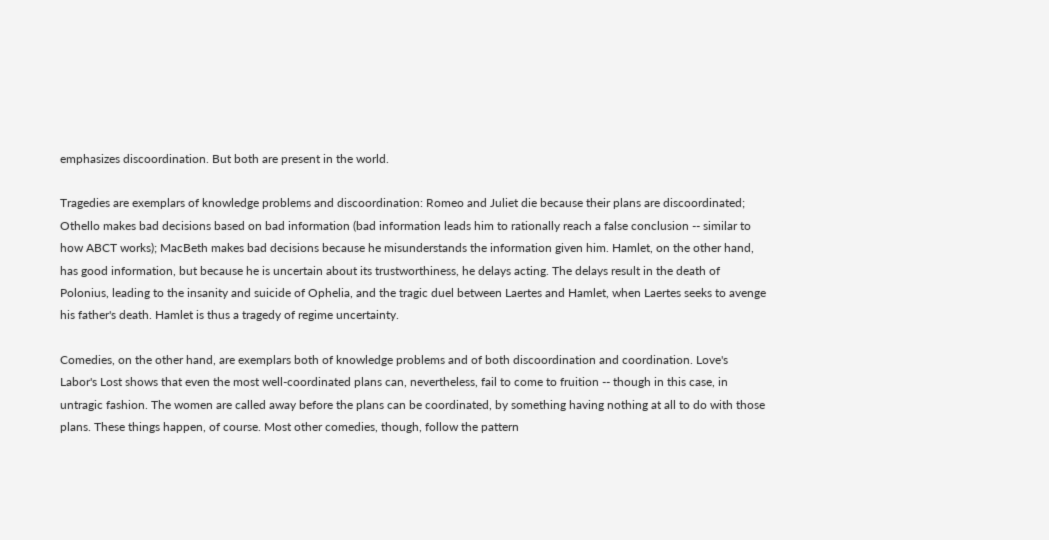emphasizes discoordination. But both are present in the world.

Tragedies are exemplars of knowledge problems and discoordination: Romeo and Juliet die because their plans are discoordinated; Othello makes bad decisions based on bad information (bad information leads him to rationally reach a false conclusion -- similar to how ABCT works); MacBeth makes bad decisions because he misunderstands the information given him. Hamlet, on the other hand, has good information, but because he is uncertain about its trustworthiness, he delays acting. The delays result in the death of Polonius, leading to the insanity and suicide of Ophelia, and the tragic duel between Laertes and Hamlet, when Laertes seeks to avenge his father's death. Hamlet is thus a tragedy of regime uncertainty.

Comedies, on the other hand, are exemplars both of knowledge problems and of both discoordination and coordination. Love's Labor's Lost shows that even the most well-coordinated plans can, nevertheless, fail to come to fruition -- though in this case, in untragic fashion. The women are called away before the plans can be coordinated, by something having nothing at all to do with those plans. These things happen, of course. Most other comedies, though, follow the pattern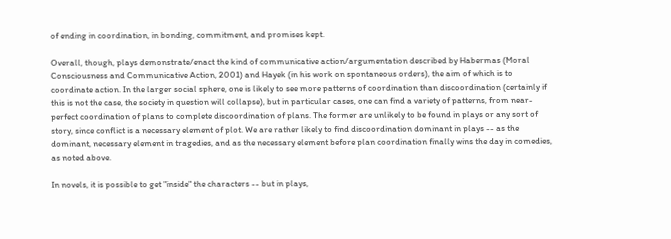of ending in coordination, in bonding, commitment, and promises kept.

Overall, though, plays demonstrate/enact the kind of communicative action/argumentation described by Habermas (Moral Consciousness and Communicative Action, 2001) and Hayek (in his work on spontaneous orders), the aim of which is to coordinate action. In the larger social sphere, one is likely to see more patterns of coordination than discoordination (certainly if this is not the case, the society in question will collapse), but in particular cases, one can find a variety of patterns, from near-perfect coordination of plans to complete discoordination of plans. The former are unlikely to be found in plays or any sort of story, since conflict is a necessary element of plot. We are rather likely to find discoordination dominant in plays -- as the dominant, necessary element in tragedies, and as the necessary element before plan coordination finally wins the day in comedies, as noted above.

In novels, it is possible to get "inside" the characters -- but in plays,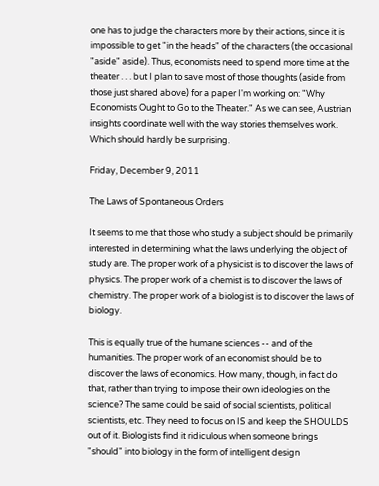one has to judge the characters more by their actions, since it is impossible to get "in the heads" of the characters (the occasional "aside" aside). Thus, economists need to spend more time at the theater . . . but I plan to save most of those thoughts (aside from those just shared above) for a paper I'm working on: "Why Economists Ought to Go to the Theater." As we can see, Austrian insights coordinate well with the way stories themselves work. Which should hardly be surprising.

Friday, December 9, 2011

The Laws of Spontaneous Orders

It seems to me that those who study a subject should be primarily interested in determining what the laws underlying the object of study are. The proper work of a physicist is to discover the laws of physics. The proper work of a chemist is to discover the laws of chemistry. The proper work of a biologist is to discover the laws of biology.

This is equally true of the humane sciences -- and of the humanities. The proper work of an economist should be to discover the laws of economics. How many, though, in fact do that, rather than trying to impose their own ideologies on the science? The same could be said of social scientists, political scientists, etc. They need to focus on IS and keep the SHOULDS out of it. Biologists find it ridiculous when someone brings "should" into biology in the form of intelligent design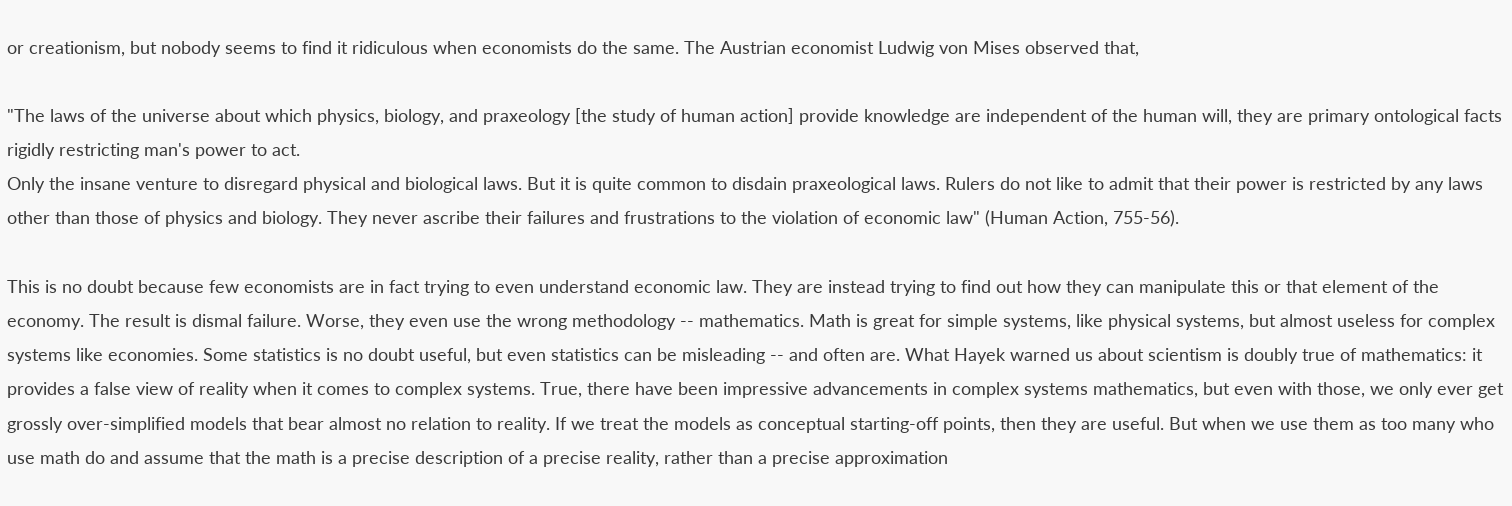or creationism, but nobody seems to find it ridiculous when economists do the same. The Austrian economist Ludwig von Mises observed that,

"The laws of the universe about which physics, biology, and praxeology [the study of human action] provide knowledge are independent of the human will, they are primary ontological facts rigidly restricting man's power to act.
Only the insane venture to disregard physical and biological laws. But it is quite common to disdain praxeological laws. Rulers do not like to admit that their power is restricted by any laws other than those of physics and biology. They never ascribe their failures and frustrations to the violation of economic law" (Human Action, 755-56).

This is no doubt because few economists are in fact trying to even understand economic law. They are instead trying to find out how they can manipulate this or that element of the economy. The result is dismal failure. Worse, they even use the wrong methodology -- mathematics. Math is great for simple systems, like physical systems, but almost useless for complex systems like economies. Some statistics is no doubt useful, but even statistics can be misleading -- and often are. What Hayek warned us about scientism is doubly true of mathematics: it provides a false view of reality when it comes to complex systems. True, there have been impressive advancements in complex systems mathematics, but even with those, we only ever get grossly over-simplified models that bear almost no relation to reality. If we treat the models as conceptual starting-off points, then they are useful. But when we use them as too many who use math do and assume that the math is a precise description of a precise reality, rather than a precise approximation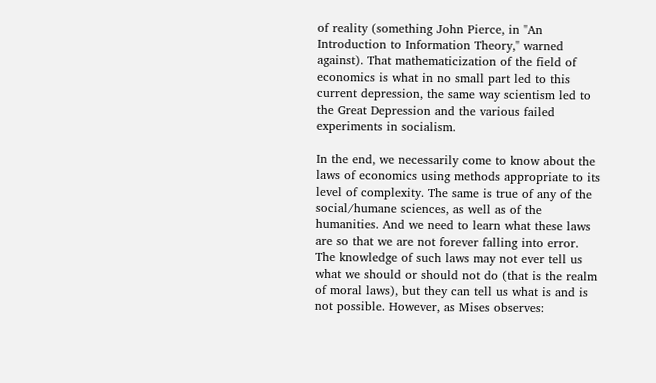of reality (something John Pierce, in "An Introduction to Information Theory," warned against). That mathematicization of the field of economics is what in no small part led to this current depression, the same way scientism led to the Great Depression and the various failed experiments in socialism.

In the end, we necessarily come to know about the laws of economics using methods appropriate to its level of complexity. The same is true of any of the social/humane sciences, as well as of the humanities. And we need to learn what these laws are so that we are not forever falling into error. The knowledge of such laws may not ever tell us what we should or should not do (that is the realm of moral laws), but they can tell us what is and is not possible. However, as Mises observes: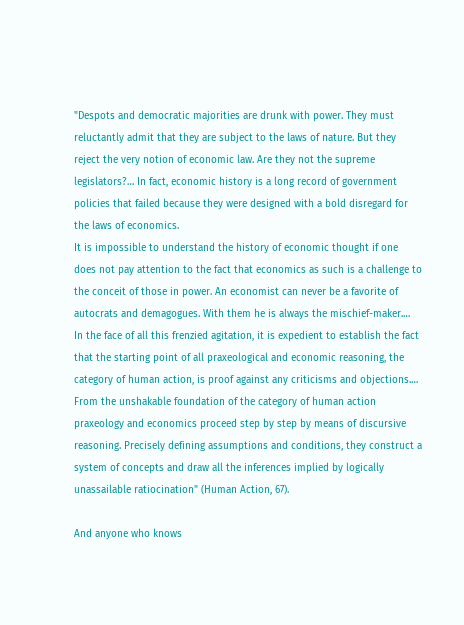"Despots and democratic majorities are drunk with power. They must reluctantly admit that they are subject to the laws of nature. But they reject the very notion of economic law. Are they not the supreme legislators?… In fact, economic history is a long record of government policies that failed because they were designed with a bold disregard for the laws of economics.
It is impossible to understand the history of economic thought if one does not pay attention to the fact that economics as such is a challenge to the conceit of those in power. An economist can never be a favorite of autocrats and demagogues. With them he is always the mischief-maker.…
In the face of all this frenzied agitation, it is expedient to establish the fact that the starting point of all praxeological and economic reasoning, the category of human action, is proof against any criticisms and objections.… From the unshakable foundation of the category of human action praxeology and economics proceed step by step by means of discursive reasoning. Precisely defining assumptions and conditions, they construct a system of concepts and draw all the inferences implied by logically unassailable ratiocination" (Human Action, 67).

And anyone who knows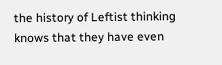the history of Leftist thinking knows that they have even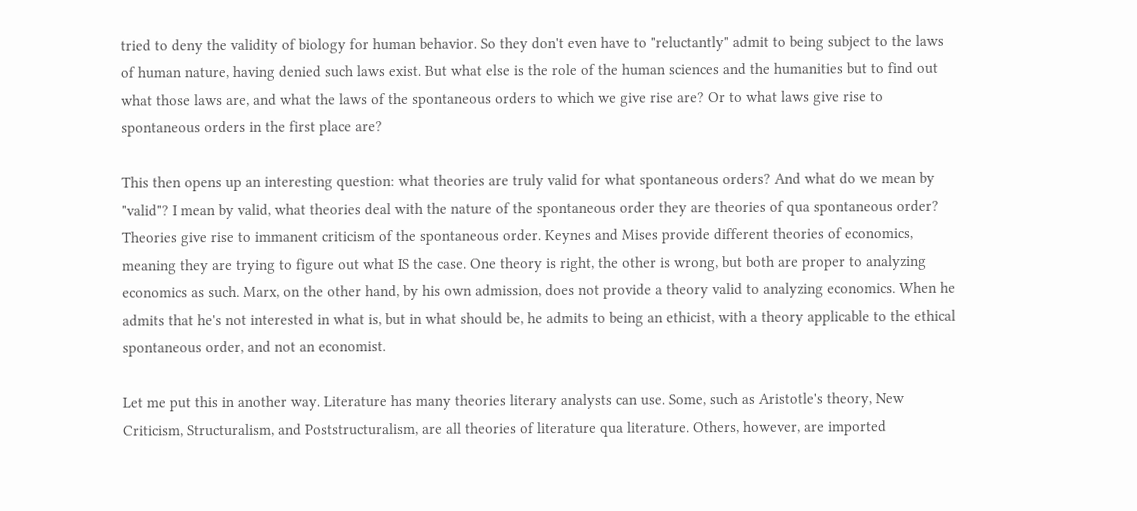tried to deny the validity of biology for human behavior. So they don't even have to "reluctantly" admit to being subject to the laws of human nature, having denied such laws exist. But what else is the role of the human sciences and the humanities but to find out what those laws are, and what the laws of the spontaneous orders to which we give rise are? Or to what laws give rise to spontaneous orders in the first place are?

This then opens up an interesting question: what theories are truly valid for what spontaneous orders? And what do we mean by "valid"? I mean by valid, what theories deal with the nature of the spontaneous order they are theories of qua spontaneous order? Theories give rise to immanent criticism of the spontaneous order. Keynes and Mises provide different theories of economics, meaning they are trying to figure out what IS the case. One theory is right, the other is wrong, but both are proper to analyzing economics as such. Marx, on the other hand, by his own admission, does not provide a theory valid to analyzing economics. When he admits that he's not interested in what is, but in what should be, he admits to being an ethicist, with a theory applicable to the ethical spontaneous order, and not an economist.

Let me put this in another way. Literature has many theories literary analysts can use. Some, such as Aristotle's theory, New Criticism, Structuralism, and Poststructuralism, are all theories of literature qua literature. Others, however, are imported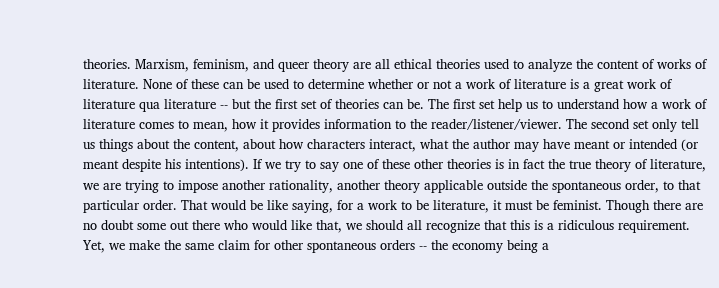theories. Marxism, feminism, and queer theory are all ethical theories used to analyze the content of works of literature. None of these can be used to determine whether or not a work of literature is a great work of literature qua literature -- but the first set of theories can be. The first set help us to understand how a work of literature comes to mean, how it provides information to the reader/listener/viewer. The second set only tell us things about the content, about how characters interact, what the author may have meant or intended (or meant despite his intentions). If we try to say one of these other theories is in fact the true theory of literature, we are trying to impose another rationality, another theory applicable outside the spontaneous order, to that particular order. That would be like saying, for a work to be literature, it must be feminist. Though there are no doubt some out there who would like that, we should all recognize that this is a ridiculous requirement. Yet, we make the same claim for other spontaneous orders -- the economy being a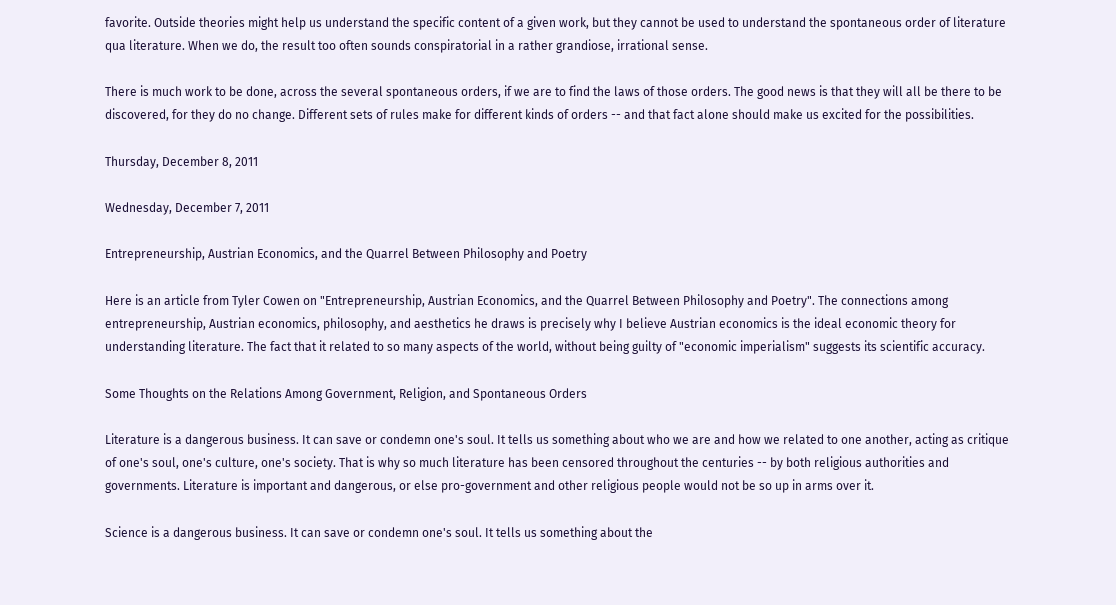favorite. Outside theories might help us understand the specific content of a given work, but they cannot be used to understand the spontaneous order of literature qua literature. When we do, the result too often sounds conspiratorial in a rather grandiose, irrational sense.

There is much work to be done, across the several spontaneous orders, if we are to find the laws of those orders. The good news is that they will all be there to be discovered, for they do no change. Different sets of rules make for different kinds of orders -- and that fact alone should make us excited for the possibilities.

Thursday, December 8, 2011

Wednesday, December 7, 2011

Entrepreneurship, Austrian Economics, and the Quarrel Between Philosophy and Poetry

Here is an article from Tyler Cowen on "Entrepreneurship, Austrian Economics, and the Quarrel Between Philosophy and Poetry". The connections among entrepreneurship, Austrian economics, philosophy, and aesthetics he draws is precisely why I believe Austrian economics is the ideal economic theory for understanding literature. The fact that it related to so many aspects of the world, without being guilty of "economic imperialism" suggests its scientific accuracy.

Some Thoughts on the Relations Among Government, Religion, and Spontaneous Orders

Literature is a dangerous business. It can save or condemn one's soul. It tells us something about who we are and how we related to one another, acting as critique of one's soul, one's culture, one's society. That is why so much literature has been censored throughout the centuries -- by both religious authorities and governments. Literature is important and dangerous, or else pro-government and other religious people would not be so up in arms over it.

Science is a dangerous business. It can save or condemn one's soul. It tells us something about the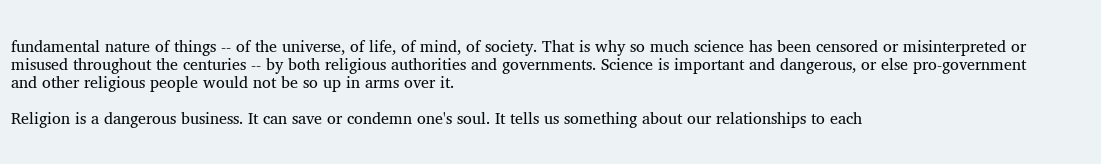fundamental nature of things -- of the universe, of life, of mind, of society. That is why so much science has been censored or misinterpreted or misused throughout the centuries -- by both religious authorities and governments. Science is important and dangerous, or else pro-government and other religious people would not be so up in arms over it.

Religion is a dangerous business. It can save or condemn one's soul. It tells us something about our relationships to each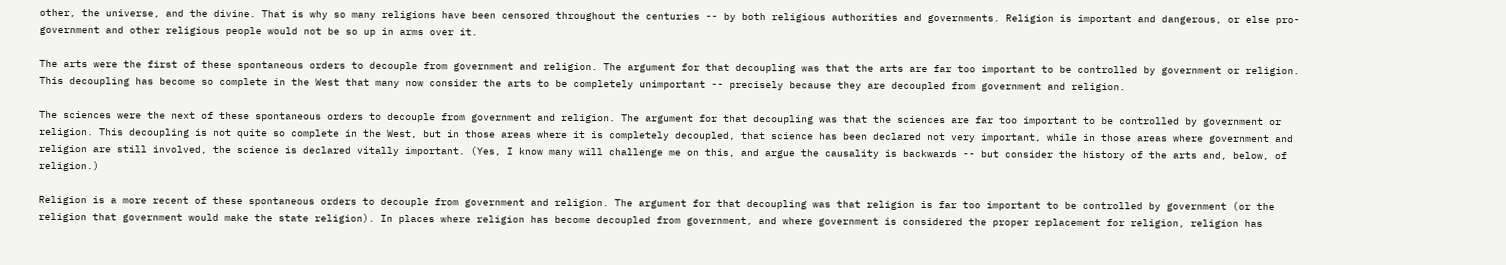other, the universe, and the divine. That is why so many religions have been censored throughout the centuries -- by both religious authorities and governments. Religion is important and dangerous, or else pro-government and other religious people would not be so up in arms over it.

The arts were the first of these spontaneous orders to decouple from government and religion. The argument for that decoupling was that the arts are far too important to be controlled by government or religion. This decoupling has become so complete in the West that many now consider the arts to be completely unimportant -- precisely because they are decoupled from government and religion.

The sciences were the next of these spontaneous orders to decouple from government and religion. The argument for that decoupling was that the sciences are far too important to be controlled by government or religion. This decoupling is not quite so complete in the West, but in those areas where it is completely decoupled, that science has been declared not very important, while in those areas where government and religion are still involved, the science is declared vitally important. (Yes, I know many will challenge me on this, and argue the causality is backwards -- but consider the history of the arts and, below, of religion.)

Religion is a more recent of these spontaneous orders to decouple from government and religion. The argument for that decoupling was that religion is far too important to be controlled by government (or the religion that government would make the state religion). In places where religion has become decoupled from government, and where government is considered the proper replacement for religion, religion has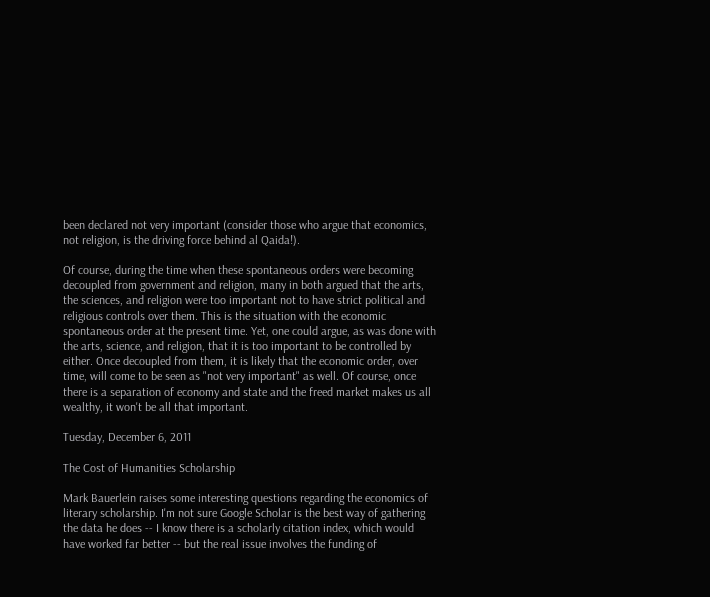been declared not very important (consider those who argue that economics, not religion, is the driving force behind al Qaida!).

Of course, during the time when these spontaneous orders were becoming decoupled from government and religion, many in both argued that the arts, the sciences, and religion were too important not to have strict political and religious controls over them. This is the situation with the economic spontaneous order at the present time. Yet, one could argue, as was done with the arts, science, and religion, that it is too important to be controlled by either. Once decoupled from them, it is likely that the economic order, over time, will come to be seen as "not very important" as well. Of course, once there is a separation of economy and state and the freed market makes us all wealthy, it won't be all that important.

Tuesday, December 6, 2011

The Cost of Humanities Scholarship

Mark Bauerlein raises some interesting questions regarding the economics of literary scholarship. I'm not sure Google Scholar is the best way of gathering the data he does -- I know there is a scholarly citation index, which would have worked far better -- but the real issue involves the funding of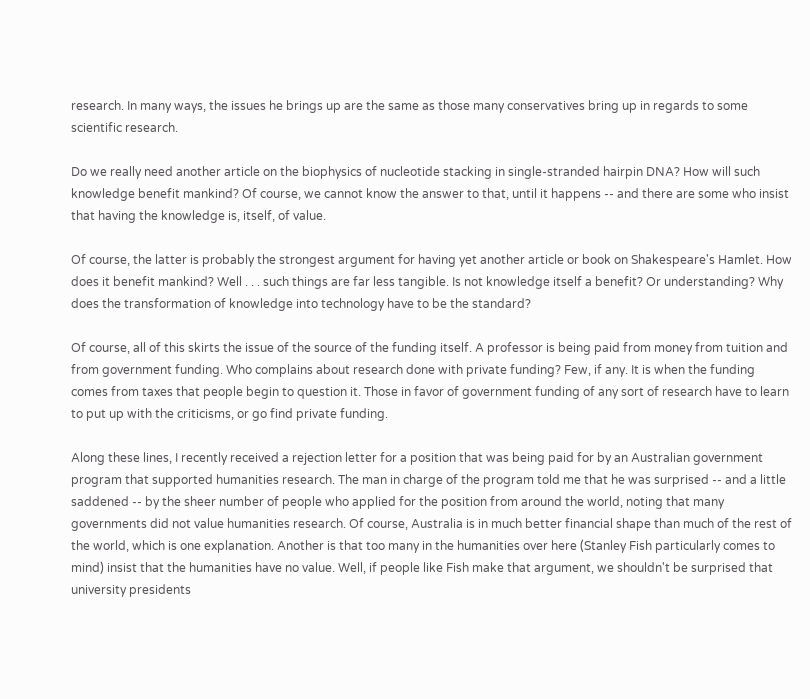research. In many ways, the issues he brings up are the same as those many conservatives bring up in regards to some scientific research.

Do we really need another article on the biophysics of nucleotide stacking in single-stranded hairpin DNA? How will such knowledge benefit mankind? Of course, we cannot know the answer to that, until it happens -- and there are some who insist that having the knowledge is, itself, of value.

Of course, the latter is probably the strongest argument for having yet another article or book on Shakespeare's Hamlet. How does it benefit mankind? Well . . . such things are far less tangible. Is not knowledge itself a benefit? Or understanding? Why does the transformation of knowledge into technology have to be the standard?

Of course, all of this skirts the issue of the source of the funding itself. A professor is being paid from money from tuition and from government funding. Who complains about research done with private funding? Few, if any. It is when the funding comes from taxes that people begin to question it. Those in favor of government funding of any sort of research have to learn to put up with the criticisms, or go find private funding.

Along these lines, I recently received a rejection letter for a position that was being paid for by an Australian government program that supported humanities research. The man in charge of the program told me that he was surprised -- and a little saddened -- by the sheer number of people who applied for the position from around the world, noting that many governments did not value humanities research. Of course, Australia is in much better financial shape than much of the rest of the world, which is one explanation. Another is that too many in the humanities over here (Stanley Fish particularly comes to mind) insist that the humanities have no value. Well, if people like Fish make that argument, we shouldn't be surprised that university presidents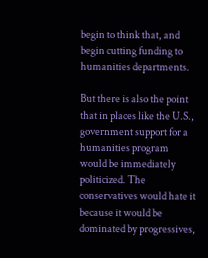begin to think that, and begin cutting funding to humanities departments.

But there is also the point that in places like the U.S., government support for a humanities program would be immediately politicized. The conservatives would hate it because it would be dominated by progressives,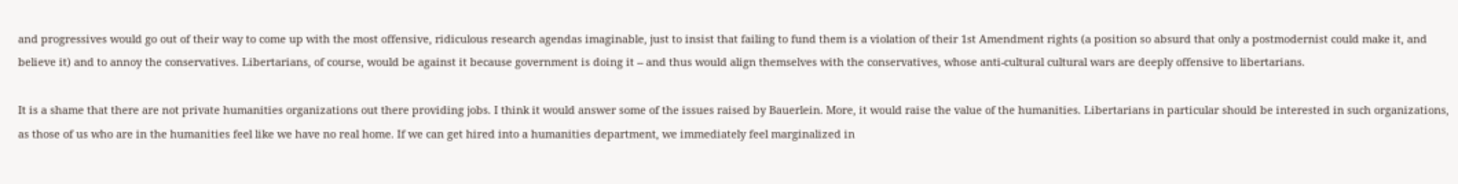and progressives would go out of their way to come up with the most offensive, ridiculous research agendas imaginable, just to insist that failing to fund them is a violation of their 1st Amendment rights (a position so absurd that only a postmodernist could make it, and believe it) and to annoy the conservatives. Libertarians, of course, would be against it because government is doing it -- and thus would align themselves with the conservatives, whose anti-cultural cultural wars are deeply offensive to libertarians.

It is a shame that there are not private humanities organizations out there providing jobs. I think it would answer some of the issues raised by Bauerlein. More, it would raise the value of the humanities. Libertarians in particular should be interested in such organizations, as those of us who are in the humanities feel like we have no real home. If we can get hired into a humanities department, we immediately feel marginalized in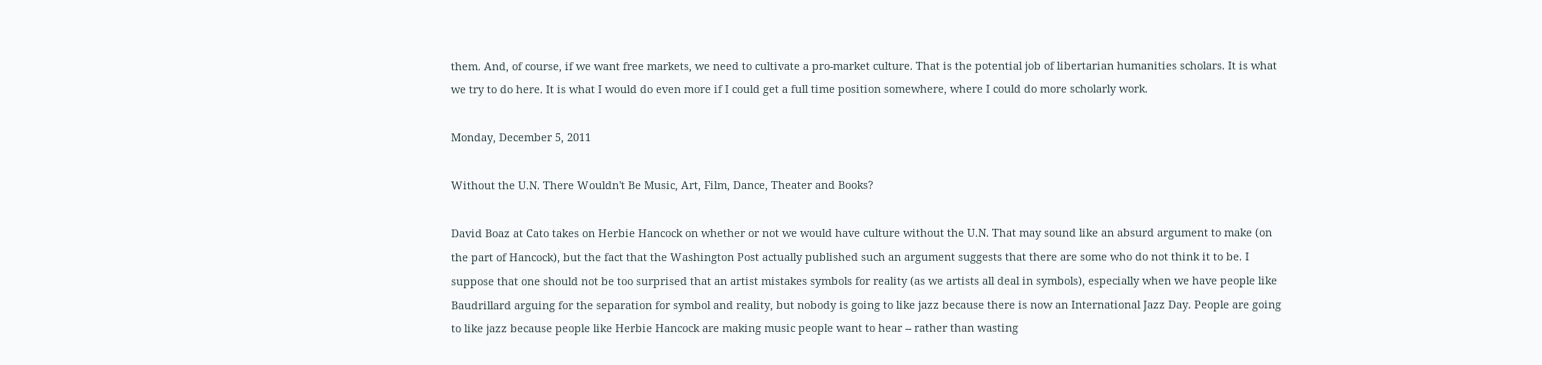them. And, of course, if we want free markets, we need to cultivate a pro-market culture. That is the potential job of libertarian humanities scholars. It is what we try to do here. It is what I would do even more if I could get a full time position somewhere, where I could do more scholarly work.

Monday, December 5, 2011

Without the U.N. There Wouldn't Be Music, Art, Film, Dance, Theater and Books?

David Boaz at Cato takes on Herbie Hancock on whether or not we would have culture without the U.N. That may sound like an absurd argument to make (on the part of Hancock), but the fact that the Washington Post actually published such an argument suggests that there are some who do not think it to be. I suppose that one should not be too surprised that an artist mistakes symbols for reality (as we artists all deal in symbols), especially when we have people like Baudrillard arguing for the separation for symbol and reality, but nobody is going to like jazz because there is now an International Jazz Day. People are going to like jazz because people like Herbie Hancock are making music people want to hear -- rather than wasting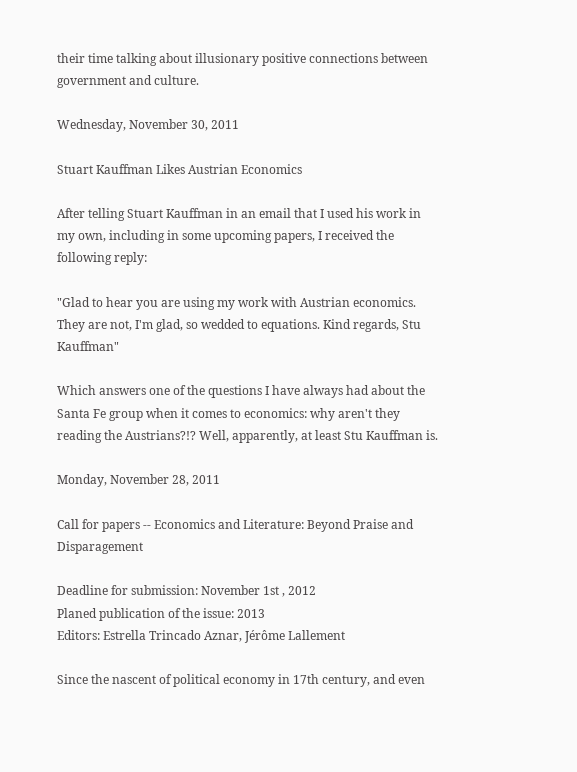their time talking about illusionary positive connections between government and culture.

Wednesday, November 30, 2011

Stuart Kauffman Likes Austrian Economics

After telling Stuart Kauffman in an email that I used his work in my own, including in some upcoming papers, I received the following reply:

"Glad to hear you are using my work with Austrian economics. They are not, I'm glad, so wedded to equations. Kind regards, Stu Kauffman"

Which answers one of the questions I have always had about the Santa Fe group when it comes to economics: why aren't they reading the Austrians?!? Well, apparently, at least Stu Kauffman is.

Monday, November 28, 2011

Call for papers -- Economics and Literature: Beyond Praise and Disparagement

Deadline for submission: November 1st , 2012
Planed publication of the issue: 2013
Editors: Estrella Trincado Aznar, Jérôme Lallement

Since the nascent of political economy in 17th century, and even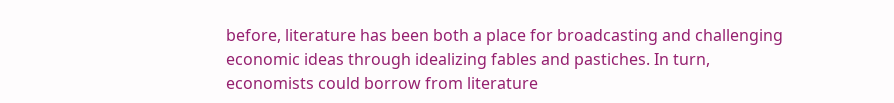before, literature has been both a place for broadcasting and challenging economic ideas through idealizing fables and pastiches. In turn, economists could borrow from literature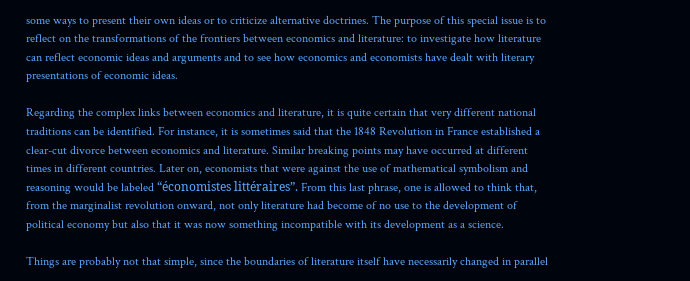some ways to present their own ideas or to criticize alternative doctrines. The purpose of this special issue is to reflect on the transformations of the frontiers between economics and literature: to investigate how literature can reflect economic ideas and arguments and to see how economics and economists have dealt with literary presentations of economic ideas.

Regarding the complex links between economics and literature, it is quite certain that very different national traditions can be identified. For instance, it is sometimes said that the 1848 Revolution in France established a clear-cut divorce between economics and literature. Similar breaking points may have occurred at different times in different countries. Later on, economists that were against the use of mathematical symbolism and reasoning would be labeled “économistes littéraires”. From this last phrase, one is allowed to think that, from the marginalist revolution onward, not only literature had become of no use to the development of political economy but also that it was now something incompatible with its development as a science.

Things are probably not that simple, since the boundaries of literature itself have necessarily changed in parallel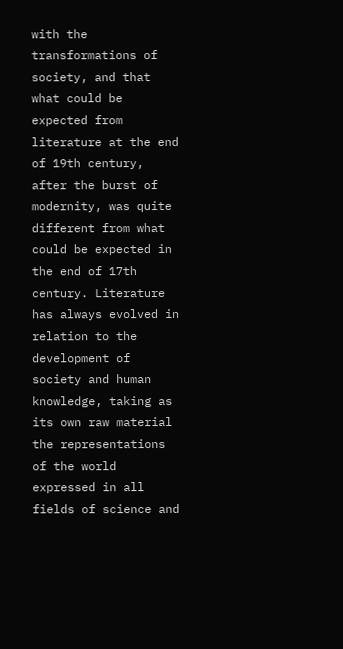with the transformations of society, and that what could be expected from literature at the end of 19th century, after the burst of modernity, was quite different from what could be expected in the end of 17th century. Literature has always evolved in relation to the development of society and human knowledge, taking as its own raw material the representations of the world expressed in all fields of science and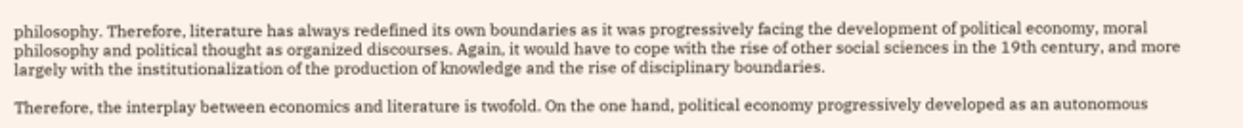philosophy. Therefore, literature has always redefined its own boundaries as it was progressively facing the development of political economy, moral philosophy and political thought as organized discourses. Again, it would have to cope with the rise of other social sciences in the 19th century, and more largely with the institutionalization of the production of knowledge and the rise of disciplinary boundaries.

Therefore, the interplay between economics and literature is twofold. On the one hand, political economy progressively developed as an autonomous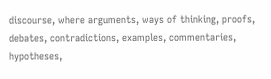discourse, where arguments, ways of thinking, proofs, debates, contradictions, examples, commentaries, hypotheses,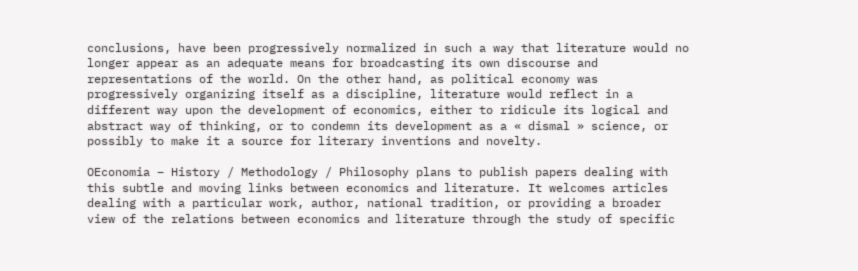conclusions, have been progressively normalized in such a way that literature would no longer appear as an adequate means for broadcasting its own discourse and representations of the world. On the other hand, as political economy was progressively organizing itself as a discipline, literature would reflect in a different way upon the development of economics, either to ridicule its logical and abstract way of thinking, or to condemn its development as a « dismal » science, or possibly to make it a source for literary inventions and novelty.

OEconomia – History / Methodology / Philosophy plans to publish papers dealing with this subtle and moving links between economics and literature. It welcomes articles dealing with a particular work, author, national tradition, or providing a broader view of the relations between economics and literature through the study of specific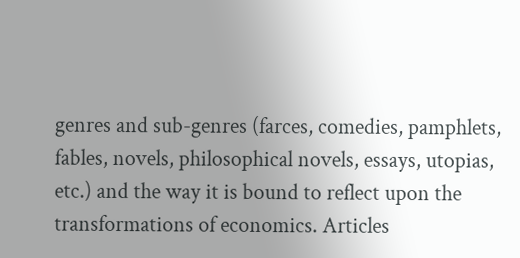genres and sub-genres (farces, comedies, pamphlets, fables, novels, philosophical novels, essays, utopias, etc.) and the way it is bound to reflect upon the transformations of economics. Articles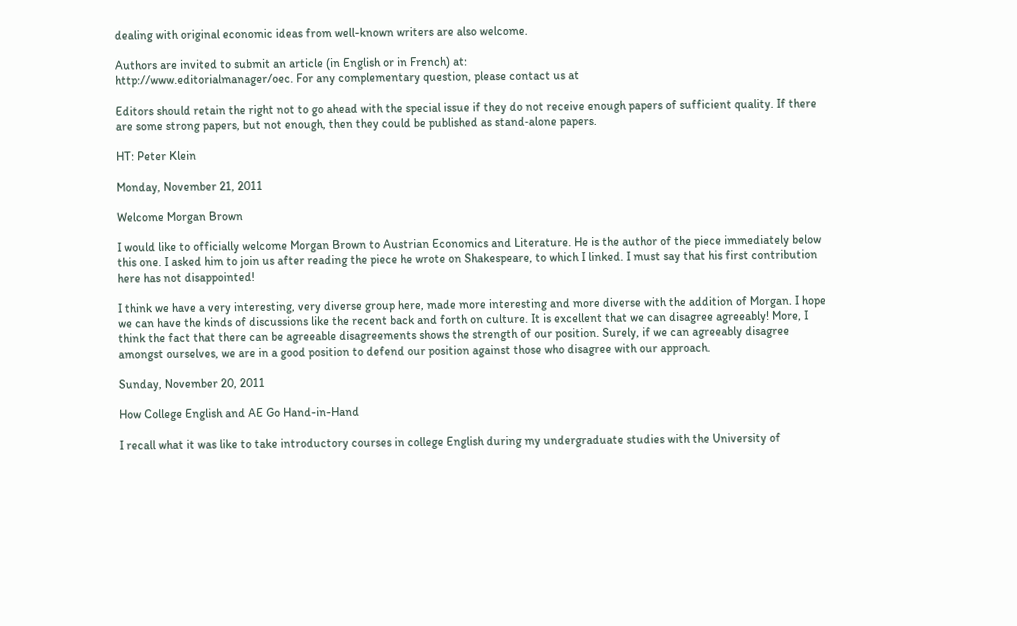dealing with original economic ideas from well-known writers are also welcome.

Authors are invited to submit an article (in English or in French) at:
http://www.editorialmanager/oec. For any complementary question, please contact us at

Editors should retain the right not to go ahead with the special issue if they do not receive enough papers of sufficient quality. If there are some strong papers, but not enough, then they could be published as stand‐alone papers.

HT: Peter Klein

Monday, November 21, 2011

Welcome Morgan Brown

I would like to officially welcome Morgan Brown to Austrian Economics and Literature. He is the author of the piece immediately below this one. I asked him to join us after reading the piece he wrote on Shakespeare, to which I linked. I must say that his first contribution here has not disappointed!

I think we have a very interesting, very diverse group here, made more interesting and more diverse with the addition of Morgan. I hope we can have the kinds of discussions like the recent back and forth on culture. It is excellent that we can disagree agreeably! More, I think the fact that there can be agreeable disagreements shows the strength of our position. Surely, if we can agreeably disagree amongst ourselves, we are in a good position to defend our position against those who disagree with our approach.

Sunday, November 20, 2011

How College English and AE Go Hand-in-Hand

I recall what it was like to take introductory courses in college English during my undergraduate studies with the University of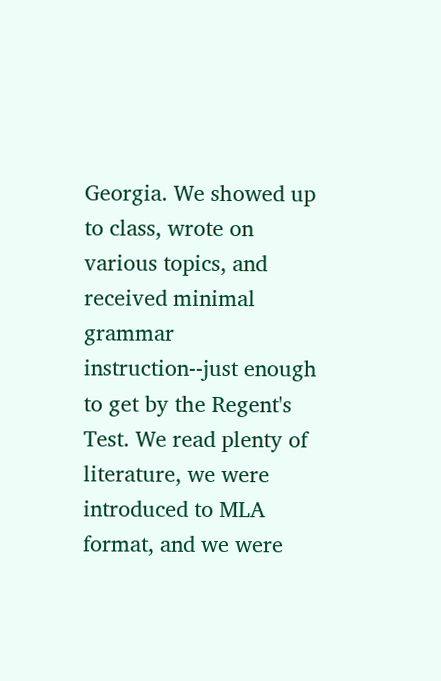Georgia. We showed up to class, wrote on various topics, and received minimal grammar instruction--just enough to get by the Regent's Test. We read plenty of literature, we were introduced to MLA format, and we were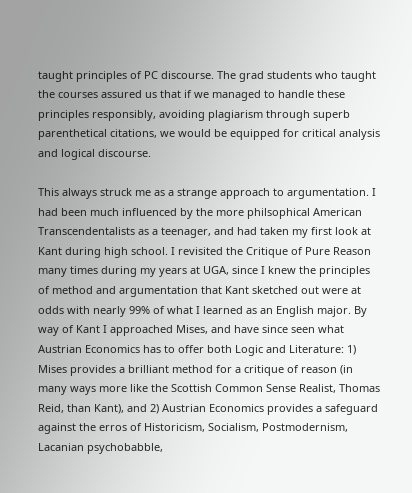taught principles of PC discourse. The grad students who taught the courses assured us that if we managed to handle these principles responsibly, avoiding plagiarism through superb parenthetical citations, we would be equipped for critical analysis and logical discourse.

This always struck me as a strange approach to argumentation. I had been much influenced by the more philsophical American Transcendentalists as a teenager, and had taken my first look at Kant during high school. I revisited the Critique of Pure Reason many times during my years at UGA, since I knew the principles of method and argumentation that Kant sketched out were at odds with nearly 99% of what I learned as an English major. By way of Kant I approached Mises, and have since seen what Austrian Economics has to offer both Logic and Literature: 1) Mises provides a brilliant method for a critique of reason (in many ways more like the Scottish Common Sense Realist, Thomas Reid, than Kant), and 2) Austrian Economics provides a safeguard against the erros of Historicism, Socialism, Postmodernism, Lacanian psychobabble,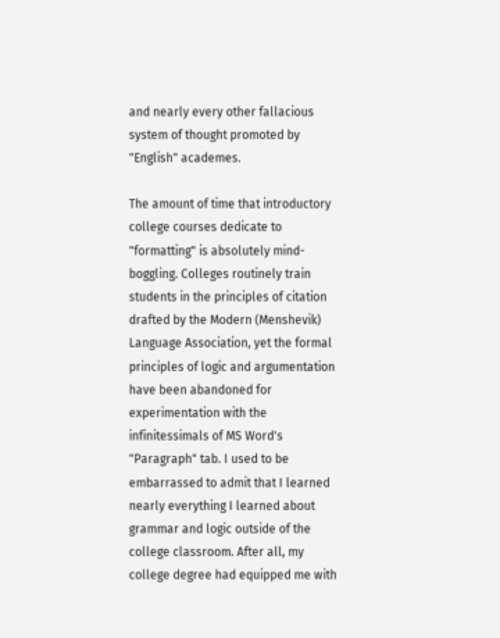and nearly every other fallacious system of thought promoted by "English" academes.

The amount of time that introductory college courses dedicate to "formatting" is absolutely mind-boggling. Colleges routinely train students in the principles of citation drafted by the Modern (Menshevik) Language Association, yet the formal principles of logic and argumentation have been abandoned for experimentation with the infinitessimals of MS Word's "Paragraph" tab. I used to be embarrassed to admit that I learned nearly everything I learned about grammar and logic outside of the college classroom. After all, my college degree had equipped me with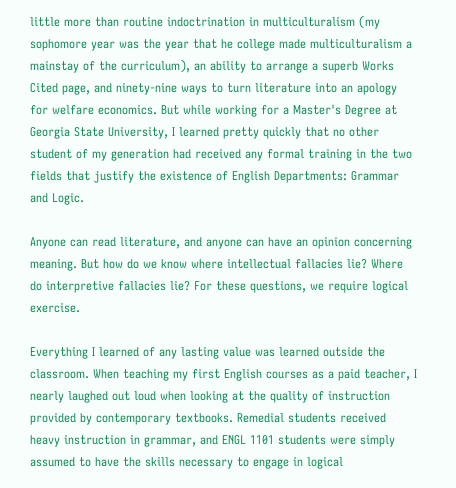little more than routine indoctrination in multiculturalism (my sophomore year was the year that he college made multiculturalism a mainstay of the curriculum), an ability to arrange a superb Works Cited page, and ninety-nine ways to turn literature into an apology for welfare economics. But while working for a Master's Degree at Georgia State University, I learned pretty quickly that no other student of my generation had received any formal training in the two fields that justify the existence of English Departments: Grammar and Logic.

Anyone can read literature, and anyone can have an opinion concerning meaning. But how do we know where intellectual fallacies lie? Where do interpretive fallacies lie? For these questions, we require logical exercise.

Everything I learned of any lasting value was learned outside the classroom. When teaching my first English courses as a paid teacher, I nearly laughed out loud when looking at the quality of instruction provided by contemporary textbooks. Remedial students received heavy instruction in grammar, and ENGL 1101 students were simply assumed to have the skills necessary to engage in logical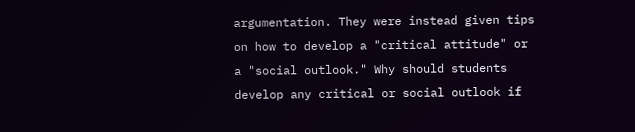argumentation. They were instead given tips on how to develop a "critical attitude" or a "social outlook." Why should students develop any critical or social outlook if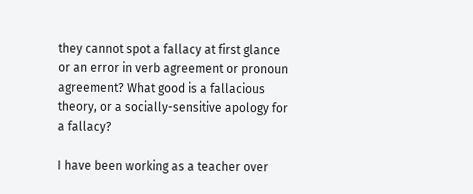they cannot spot a fallacy at first glance or an error in verb agreement or pronoun agreement? What good is a fallacious theory, or a socially-sensitive apology for a fallacy?

I have been working as a teacher over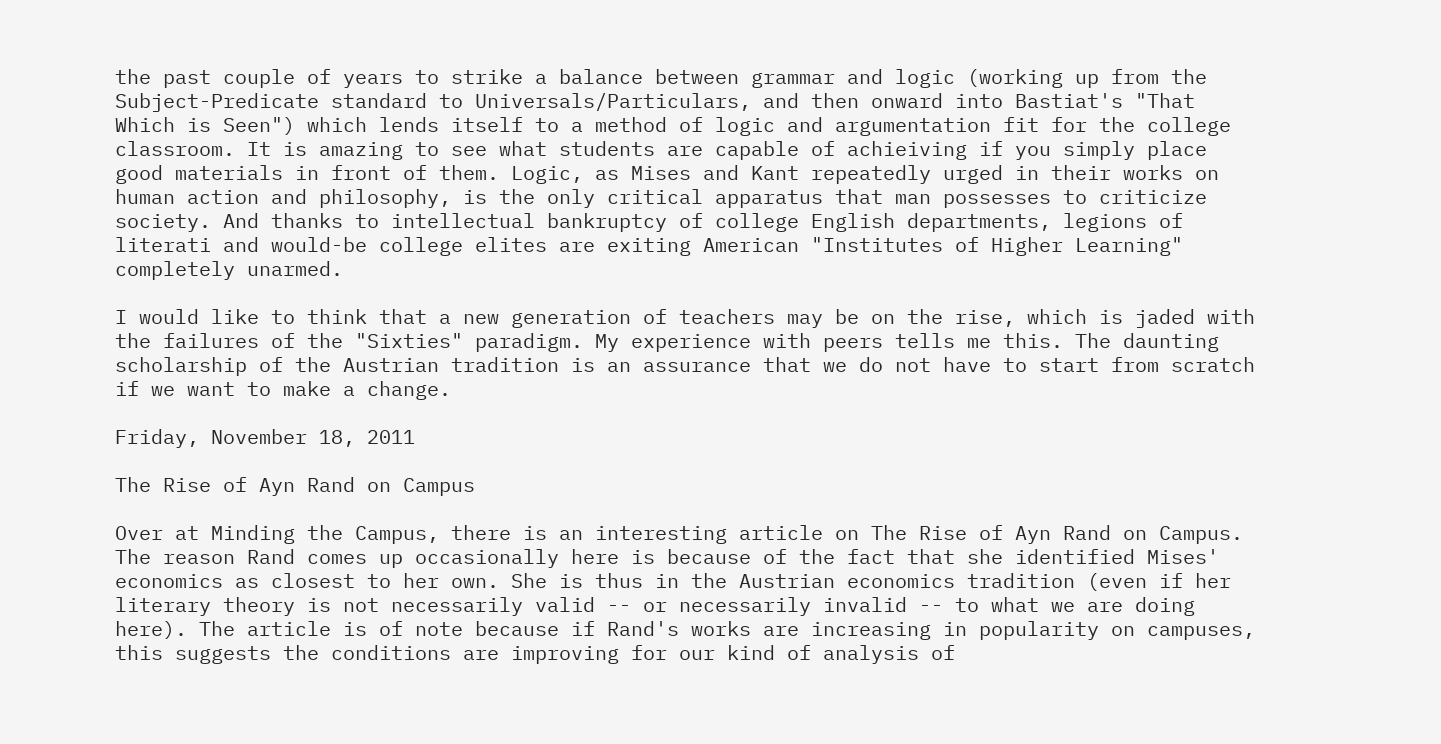the past couple of years to strike a balance between grammar and logic (working up from the Subject-Predicate standard to Universals/Particulars, and then onward into Bastiat's "That Which is Seen") which lends itself to a method of logic and argumentation fit for the college classroom. It is amazing to see what students are capable of achieiving if you simply place good materials in front of them. Logic, as Mises and Kant repeatedly urged in their works on human action and philosophy, is the only critical apparatus that man possesses to criticize society. And thanks to intellectual bankruptcy of college English departments, legions of literati and would-be college elites are exiting American "Institutes of Higher Learning" completely unarmed.

I would like to think that a new generation of teachers may be on the rise, which is jaded with the failures of the "Sixties" paradigm. My experience with peers tells me this. The daunting scholarship of the Austrian tradition is an assurance that we do not have to start from scratch if we want to make a change.

Friday, November 18, 2011

The Rise of Ayn Rand on Campus

Over at Minding the Campus, there is an interesting article on The Rise of Ayn Rand on Campus. The reason Rand comes up occasionally here is because of the fact that she identified Mises' economics as closest to her own. She is thus in the Austrian economics tradition (even if her literary theory is not necessarily valid -- or necessarily invalid -- to what we are doing here). The article is of note because if Rand's works are increasing in popularity on campuses, this suggests the conditions are improving for our kind of analysis of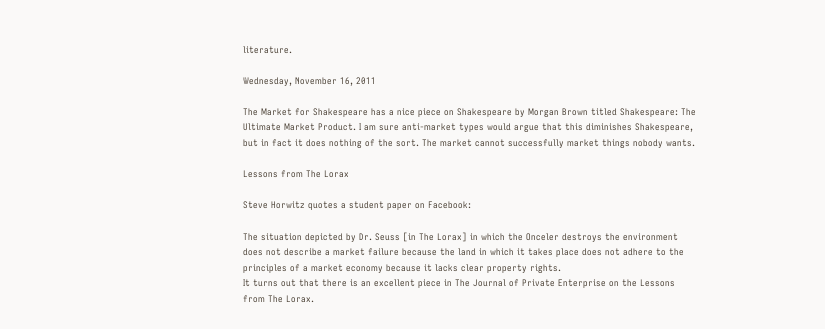literature.

Wednesday, November 16, 2011

The Market for Shakespeare has a nice piece on Shakespeare by Morgan Brown titled Shakespeare: The Ultimate Market Product. I am sure anti-market types would argue that this diminishes Shakespeare, but in fact it does nothing of the sort. The market cannot successfully market things nobody wants.

Lessons from The Lorax

Steve Horwitz quotes a student paper on Facebook:

The situation depicted by Dr. Seuss [in The Lorax] in which the Onceler destroys the environment does not describe a market failure because the land in which it takes place does not adhere to the principles of a market economy because it lacks clear property rights.
It turns out that there is an excellent piece in The Journal of Private Enterprise on the Lessons from The Lorax.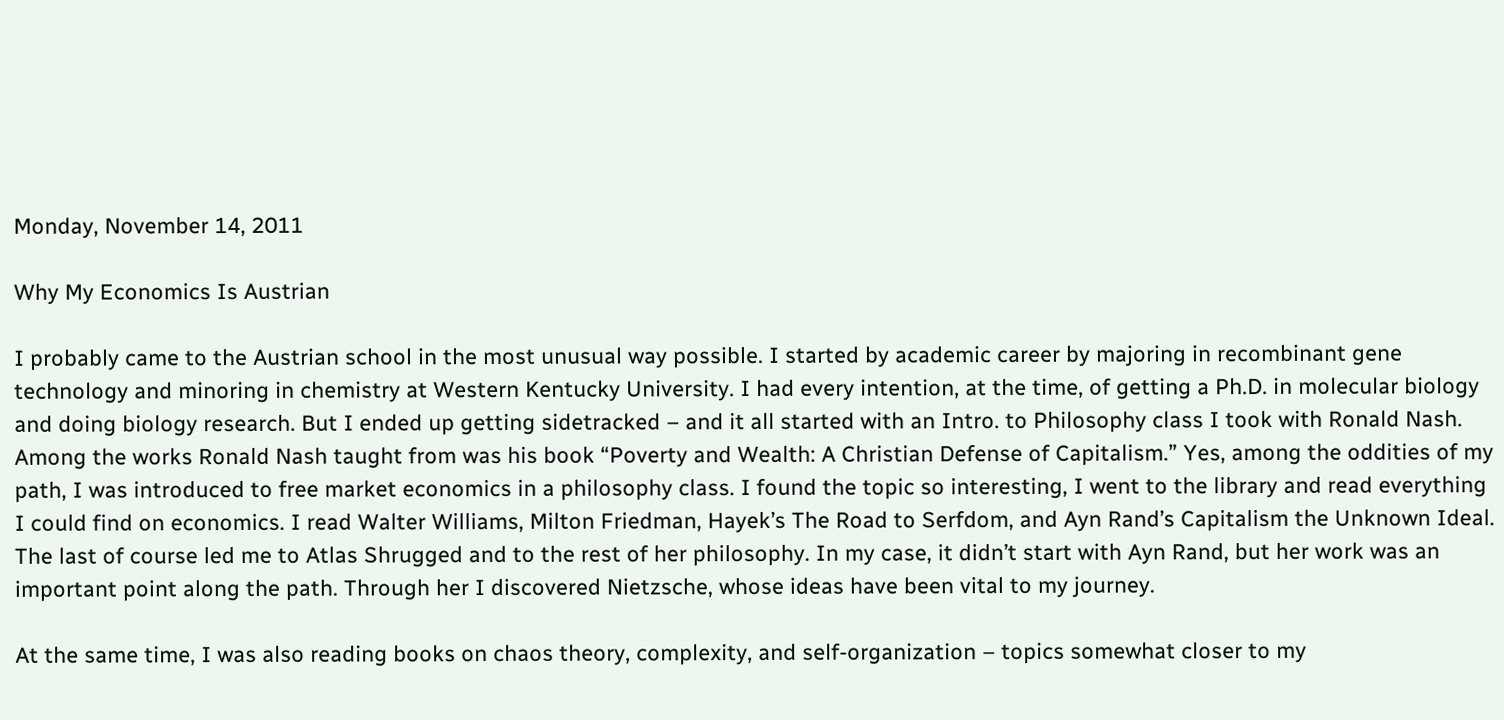Monday, November 14, 2011

Why My Economics Is Austrian

I probably came to the Austrian school in the most unusual way possible. I started by academic career by majoring in recombinant gene technology and minoring in chemistry at Western Kentucky University. I had every intention, at the time, of getting a Ph.D. in molecular biology and doing biology research. But I ended up getting sidetracked – and it all started with an Intro. to Philosophy class I took with Ronald Nash. Among the works Ronald Nash taught from was his book “Poverty and Wealth: A Christian Defense of Capitalism.” Yes, among the oddities of my path, I was introduced to free market economics in a philosophy class. I found the topic so interesting, I went to the library and read everything I could find on economics. I read Walter Williams, Milton Friedman, Hayek’s The Road to Serfdom, and Ayn Rand’s Capitalism the Unknown Ideal. The last of course led me to Atlas Shrugged and to the rest of her philosophy. In my case, it didn’t start with Ayn Rand, but her work was an important point along the path. Through her I discovered Nietzsche, whose ideas have been vital to my journey.

At the same time, I was also reading books on chaos theory, complexity, and self-organization – topics somewhat closer to my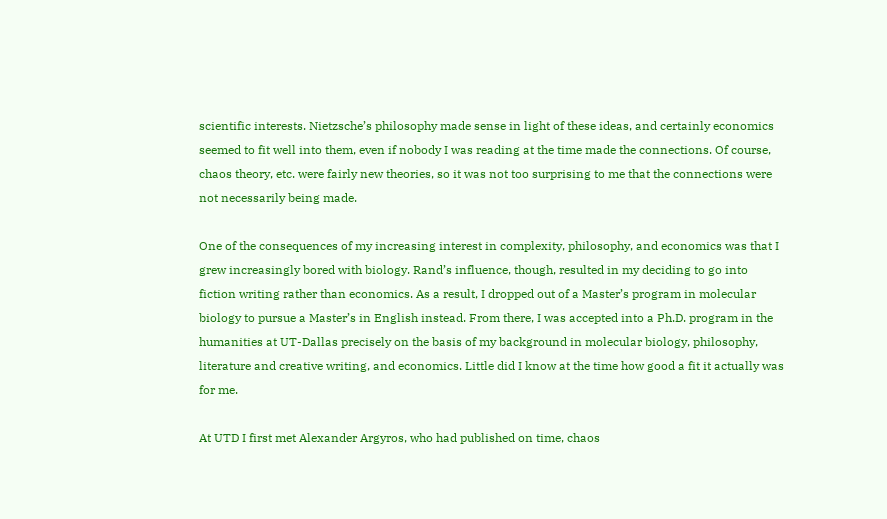scientific interests. Nietzsche’s philosophy made sense in light of these ideas, and certainly economics seemed to fit well into them, even if nobody I was reading at the time made the connections. Of course, chaos theory, etc. were fairly new theories, so it was not too surprising to me that the connections were not necessarily being made.

One of the consequences of my increasing interest in complexity, philosophy, and economics was that I grew increasingly bored with biology. Rand’s influence, though, resulted in my deciding to go into fiction writing rather than economics. As a result, I dropped out of a Master’s program in molecular biology to pursue a Master’s in English instead. From there, I was accepted into a Ph.D. program in the humanities at UT-Dallas precisely on the basis of my background in molecular biology, philosophy, literature and creative writing, and economics. Little did I know at the time how good a fit it actually was for me.

At UTD I first met Alexander Argyros, who had published on time, chaos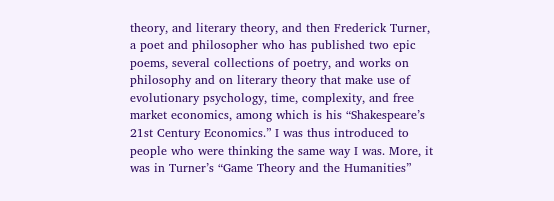theory, and literary theory, and then Frederick Turner, a poet and philosopher who has published two epic poems, several collections of poetry, and works on philosophy and on literary theory that make use of evolutionary psychology, time, complexity, and free market economics, among which is his “Shakespeare’s 21st Century Economics.” I was thus introduced to people who were thinking the same way I was. More, it was in Turner’s “Game Theory and the Humanities”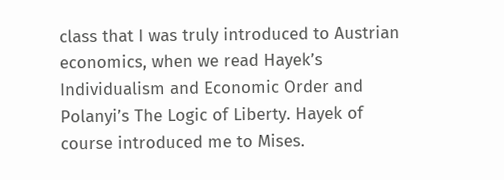class that I was truly introduced to Austrian economics, when we read Hayek’s Individualism and Economic Order and Polanyi’s The Logic of Liberty. Hayek of course introduced me to Mises.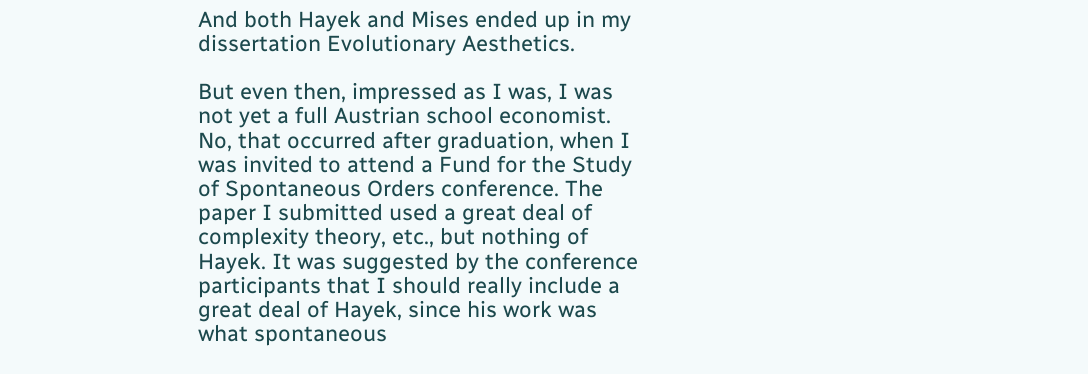And both Hayek and Mises ended up in my dissertation Evolutionary Aesthetics.

But even then, impressed as I was, I was not yet a full Austrian school economist. No, that occurred after graduation, when I was invited to attend a Fund for the Study of Spontaneous Orders conference. The paper I submitted used a great deal of complexity theory, etc., but nothing of Hayek. It was suggested by the conference participants that I should really include a great deal of Hayek, since his work was what spontaneous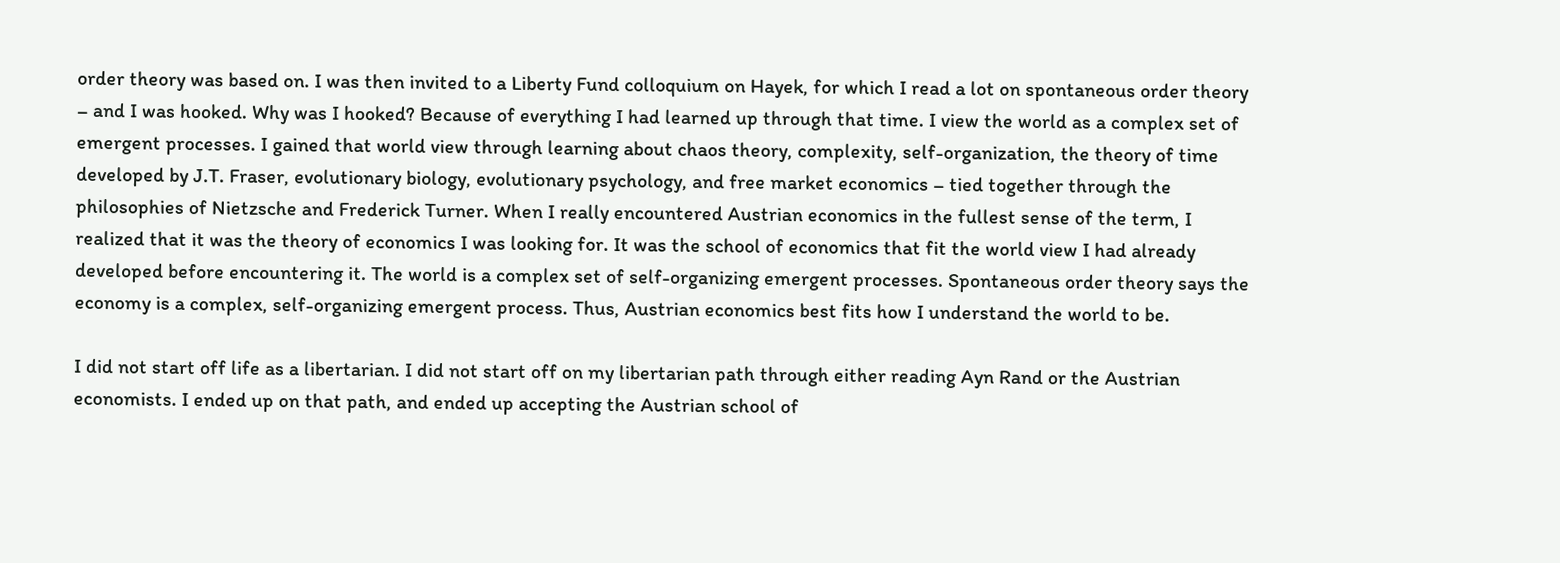order theory was based on. I was then invited to a Liberty Fund colloquium on Hayek, for which I read a lot on spontaneous order theory – and I was hooked. Why was I hooked? Because of everything I had learned up through that time. I view the world as a complex set of emergent processes. I gained that world view through learning about chaos theory, complexity, self-organization, the theory of time developed by J.T. Fraser, evolutionary biology, evolutionary psychology, and free market economics – tied together through the philosophies of Nietzsche and Frederick Turner. When I really encountered Austrian economics in the fullest sense of the term, I realized that it was the theory of economics I was looking for. It was the school of economics that fit the world view I had already developed before encountering it. The world is a complex set of self-organizing emergent processes. Spontaneous order theory says the economy is a complex, self-organizing emergent process. Thus, Austrian economics best fits how I understand the world to be.

I did not start off life as a libertarian. I did not start off on my libertarian path through either reading Ayn Rand or the Austrian economists. I ended up on that path, and ended up accepting the Austrian school of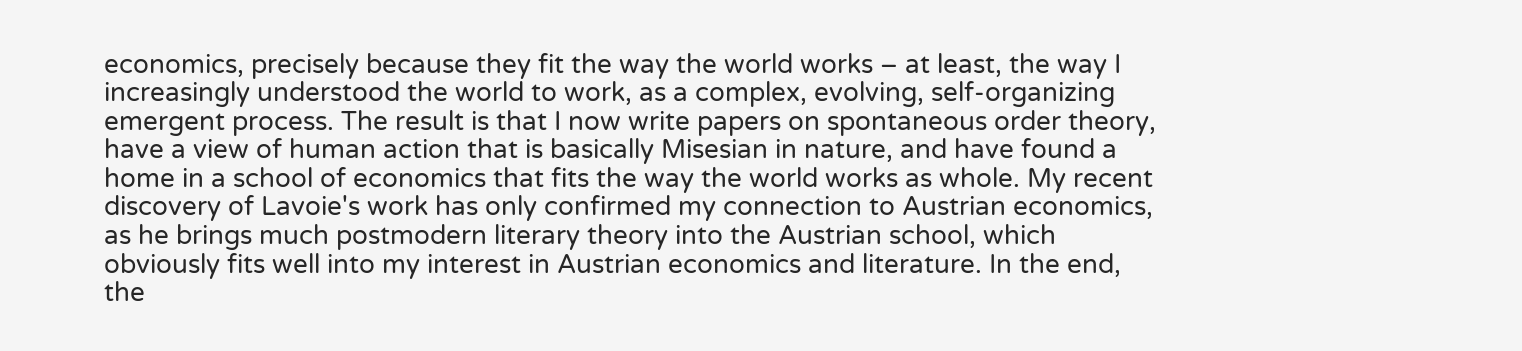economics, precisely because they fit the way the world works – at least, the way I increasingly understood the world to work, as a complex, evolving, self-organizing emergent process. The result is that I now write papers on spontaneous order theory, have a view of human action that is basically Misesian in nature, and have found a home in a school of economics that fits the way the world works as whole. My recent discovery of Lavoie's work has only confirmed my connection to Austrian economics, as he brings much postmodern literary theory into the Austrian school, which obviously fits well into my interest in Austrian economics and literature. In the end, the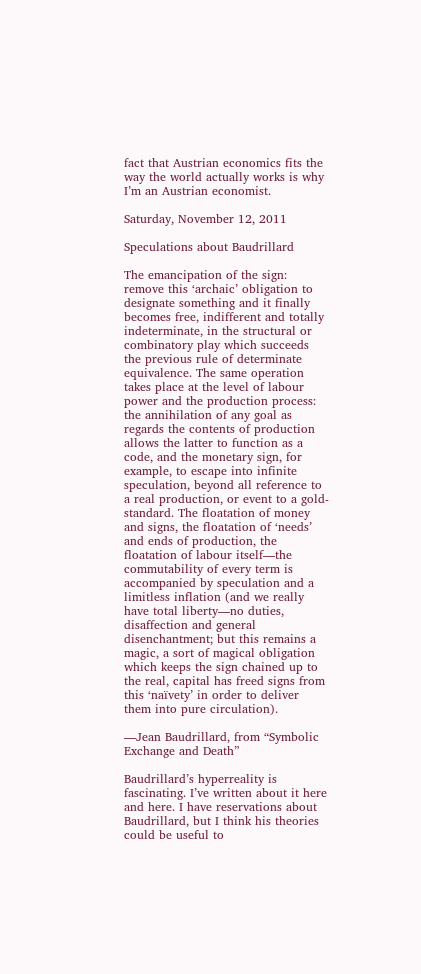fact that Austrian economics fits the way the world actually works is why I’m an Austrian economist.

Saturday, November 12, 2011

Speculations about Baudrillard

The emancipation of the sign: remove this ‘archaic’ obligation to designate something and it finally becomes free, indifferent and totally indeterminate, in the structural or combinatory play which succeeds the previous rule of determinate equivalence. The same operation takes place at the level of labour power and the production process: the annihilation of any goal as regards the contents of production allows the latter to function as a code, and the monetary sign, for example, to escape into infinite speculation, beyond all reference to a real production, or event to a gold-standard. The floatation of money and signs, the floatation of ‘needs’ and ends of production, the floatation of labour itself—the commutability of every term is accompanied by speculation and a limitless inflation (and we really have total liberty—no duties, disaffection and general disenchantment; but this remains a magic, a sort of magical obligation which keeps the sign chained up to the real, capital has freed signs from this ‘naïvety’ in order to deliver them into pure circulation).

—Jean Baudrillard, from “Symbolic Exchange and Death”

Baudrillard’s hyperreality is fascinating. I’ve written about it here and here. I have reservations about Baudrillard, but I think his theories could be useful to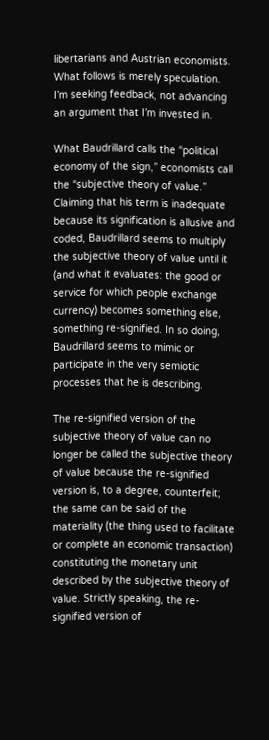libertarians and Austrian economists. What follows is merely speculation. I’m seeking feedback, not advancing an argument that I’m invested in.

What Baudrillard calls the “political economy of the sign,” economists call the “subjective theory of value.” Claiming that his term is inadequate because its signification is allusive and coded, Baudrillard seems to multiply the subjective theory of value until it (and what it evaluates: the good or service for which people exchange currency) becomes something else, something re-signified. In so doing, Baudrillard seems to mimic or participate in the very semiotic processes that he is describing.

The re-signified version of the subjective theory of value can no longer be called the subjective theory of value because the re-signified version is, to a degree, counterfeit; the same can be said of the materiality (the thing used to facilitate or complete an economic transaction) constituting the monetary unit described by the subjective theory of value. Strictly speaking, the re-signified version of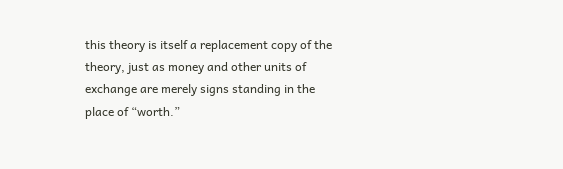this theory is itself a replacement copy of the theory, just as money and other units of exchange are merely signs standing in the place of “worth.”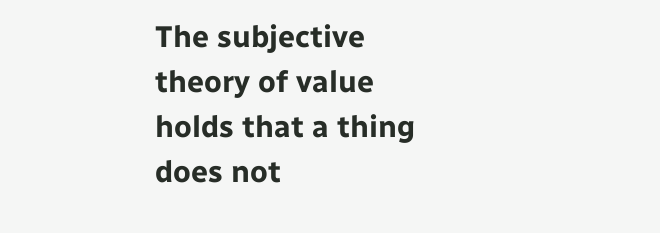The subjective theory of value holds that a thing does not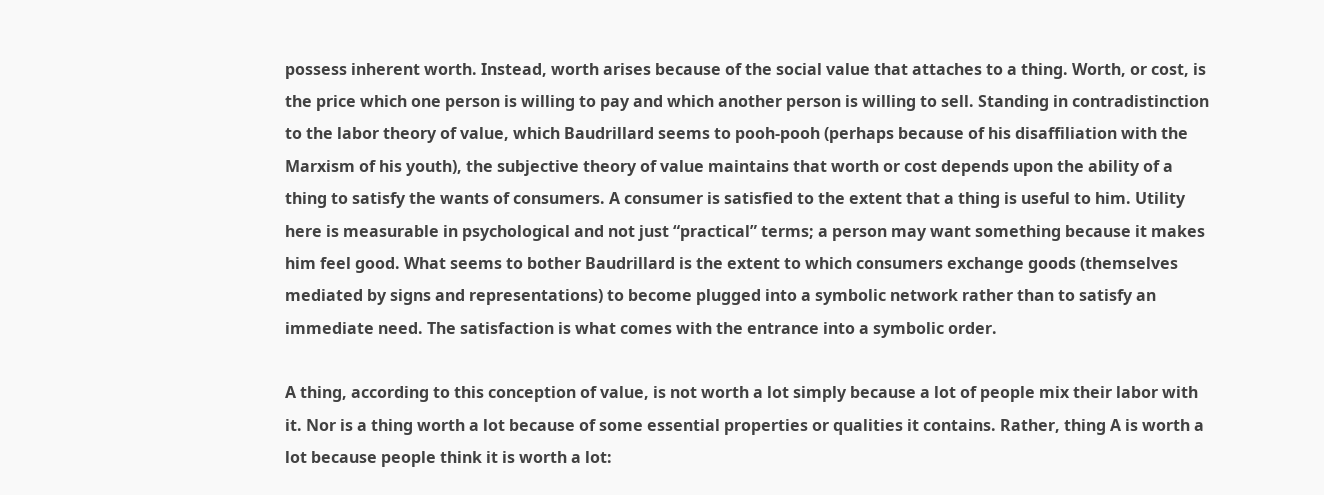possess inherent worth. Instead, worth arises because of the social value that attaches to a thing. Worth, or cost, is the price which one person is willing to pay and which another person is willing to sell. Standing in contradistinction to the labor theory of value, which Baudrillard seems to pooh-pooh (perhaps because of his disaffiliation with the Marxism of his youth), the subjective theory of value maintains that worth or cost depends upon the ability of a thing to satisfy the wants of consumers. A consumer is satisfied to the extent that a thing is useful to him. Utility here is measurable in psychological and not just “practical” terms; a person may want something because it makes him feel good. What seems to bother Baudrillard is the extent to which consumers exchange goods (themselves mediated by signs and representations) to become plugged into a symbolic network rather than to satisfy an immediate need. The satisfaction is what comes with the entrance into a symbolic order.

A thing, according to this conception of value, is not worth a lot simply because a lot of people mix their labor with it. Nor is a thing worth a lot because of some essential properties or qualities it contains. Rather, thing A is worth a lot because people think it is worth a lot: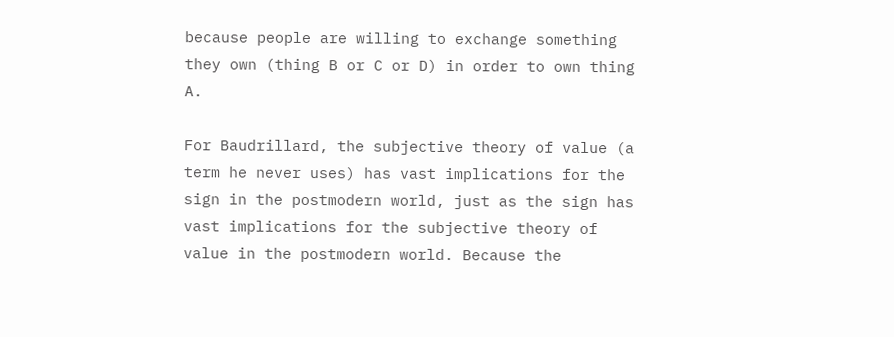because people are willing to exchange something they own (thing B or C or D) in order to own thing A.

For Baudrillard, the subjective theory of value (a term he never uses) has vast implications for the sign in the postmodern world, just as the sign has vast implications for the subjective theory of value in the postmodern world. Because the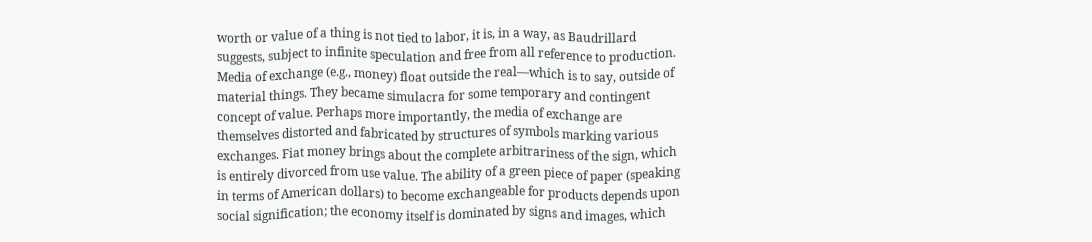worth or value of a thing is not tied to labor, it is, in a way, as Baudrillard suggests, subject to infinite speculation and free from all reference to production. Media of exchange (e.g., money) float outside the real—which is to say, outside of material things. They became simulacra for some temporary and contingent concept of value. Perhaps more importantly, the media of exchange are themselves distorted and fabricated by structures of symbols marking various exchanges. Fiat money brings about the complete arbitrariness of the sign, which is entirely divorced from use value. The ability of a green piece of paper (speaking in terms of American dollars) to become exchangeable for products depends upon social signification; the economy itself is dominated by signs and images, which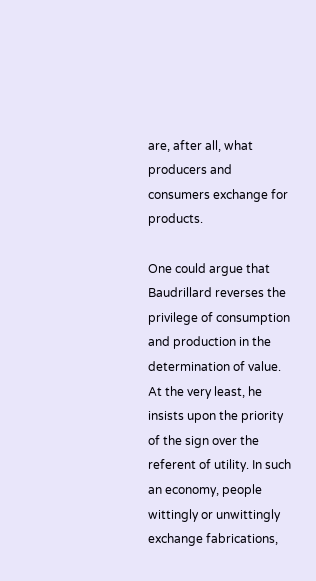are, after all, what producers and consumers exchange for products.

One could argue that Baudrillard reverses the privilege of consumption and production in the determination of value. At the very least, he insists upon the priority of the sign over the referent of utility. In such an economy, people wittingly or unwittingly exchange fabrications,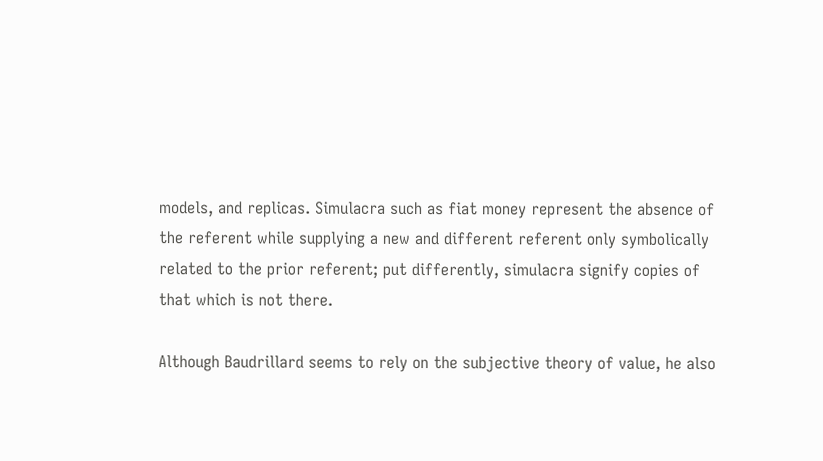models, and replicas. Simulacra such as fiat money represent the absence of the referent while supplying a new and different referent only symbolically related to the prior referent; put differently, simulacra signify copies of that which is not there.

Although Baudrillard seems to rely on the subjective theory of value, he also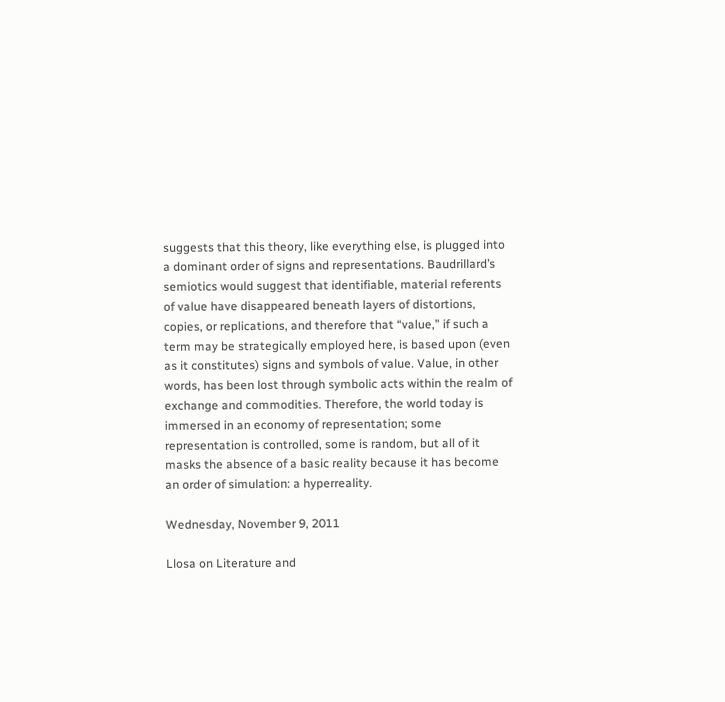suggests that this theory, like everything else, is plugged into a dominant order of signs and representations. Baudrillard’s semiotics would suggest that identifiable, material referents of value have disappeared beneath layers of distortions, copies, or replications, and therefore that “value,” if such a term may be strategically employed here, is based upon (even as it constitutes) signs and symbols of value. Value, in other words, has been lost through symbolic acts within the realm of exchange and commodities. Therefore, the world today is immersed in an economy of representation; some representation is controlled, some is random, but all of it masks the absence of a basic reality because it has become an order of simulation: a hyperreality.

Wednesday, November 9, 2011

Llosa on Literature and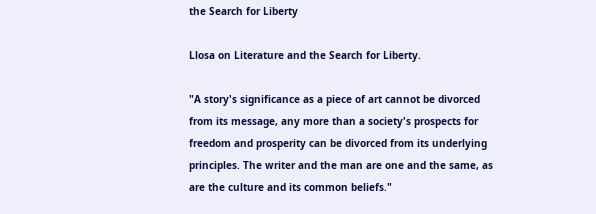the Search for Liberty

Llosa on Literature and the Search for Liberty.

"A story's significance as a piece of art cannot be divorced from its message, any more than a society's prospects for freedom and prosperity can be divorced from its underlying principles. The writer and the man are one and the same, as are the culture and its common beliefs."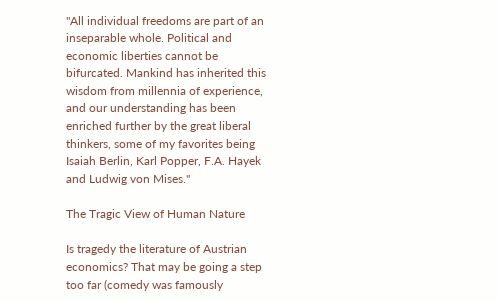"All individual freedoms are part of an inseparable whole. Political and economic liberties cannot be bifurcated. Mankind has inherited this wisdom from millennia of experience, and our understanding has been enriched further by the great liberal thinkers, some of my favorites being Isaiah Berlin, Karl Popper, F.A. Hayek and Ludwig von Mises."

The Tragic View of Human Nature

Is tragedy the literature of Austrian economics? That may be going a step too far (comedy was famously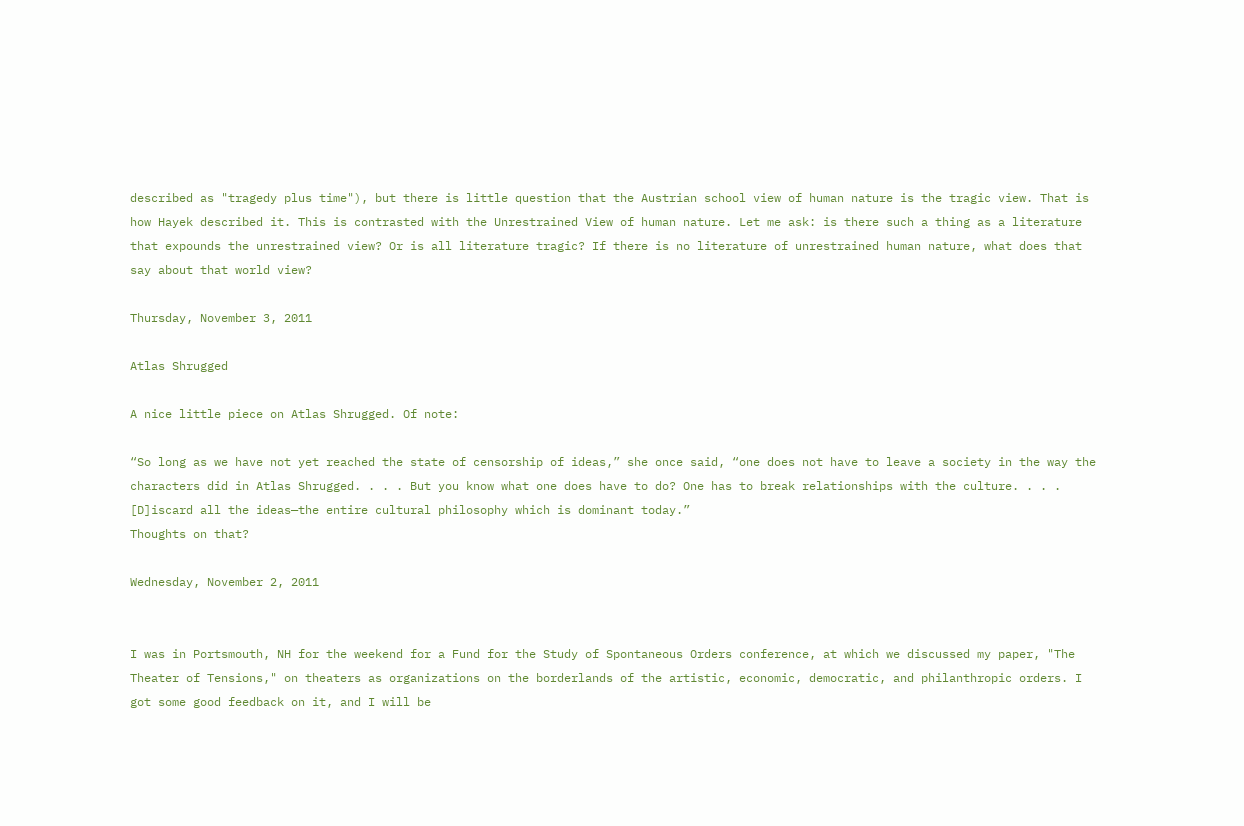described as "tragedy plus time"), but there is little question that the Austrian school view of human nature is the tragic view. That is how Hayek described it. This is contrasted with the Unrestrained View of human nature. Let me ask: is there such a thing as a literature that expounds the unrestrained view? Or is all literature tragic? If there is no literature of unrestrained human nature, what does that say about that world view?

Thursday, November 3, 2011

Atlas Shrugged

A nice little piece on Atlas Shrugged. Of note:

“So long as we have not yet reached the state of censorship of ideas,” she once said, “one does not have to leave a society in the way the characters did in Atlas Shrugged. . . . But you know what one does have to do? One has to break relationships with the culture. . . . [D]iscard all the ideas—the entire cultural philosophy which is dominant today.”
Thoughts on that?

Wednesday, November 2, 2011


I was in Portsmouth, NH for the weekend for a Fund for the Study of Spontaneous Orders conference, at which we discussed my paper, "The Theater of Tensions," on theaters as organizations on the borderlands of the artistic, economic, democratic, and philanthropic orders. I got some good feedback on it, and I will be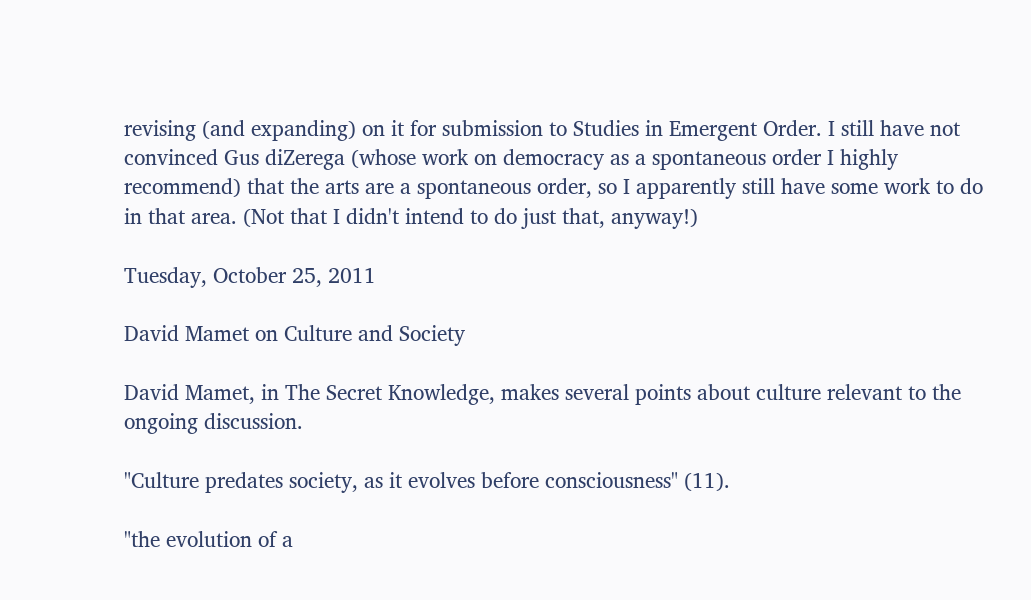revising (and expanding) on it for submission to Studies in Emergent Order. I still have not convinced Gus diZerega (whose work on democracy as a spontaneous order I highly recommend) that the arts are a spontaneous order, so I apparently still have some work to do in that area. (Not that I didn't intend to do just that, anyway!)

Tuesday, October 25, 2011

David Mamet on Culture and Society

David Mamet, in The Secret Knowledge, makes several points about culture relevant to the ongoing discussion.

"Culture predates society, as it evolves before consciousness" (11).

"the evolution of a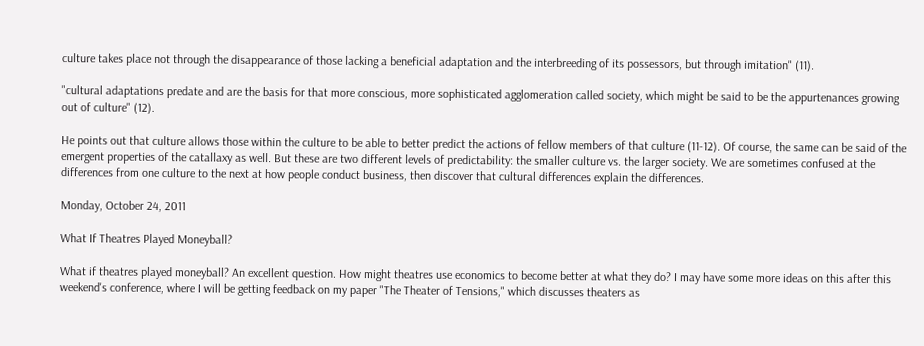culture takes place not through the disappearance of those lacking a beneficial adaptation and the interbreeding of its possessors, but through imitation" (11).

"cultural adaptations predate and are the basis for that more conscious, more sophisticated agglomeration called society, which might be said to be the appurtenances growing out of culture" (12).

He points out that culture allows those within the culture to be able to better predict the actions of fellow members of that culture (11-12). Of course, the same can be said of the emergent properties of the catallaxy as well. But these are two different levels of predictability: the smaller culture vs. the larger society. We are sometimes confused at the differences from one culture to the next at how people conduct business, then discover that cultural differences explain the differences.

Monday, October 24, 2011

What If Theatres Played Moneyball?

What if theatres played moneyball? An excellent question. How might theatres use economics to become better at what they do? I may have some more ideas on this after this weekend's conference, where I will be getting feedback on my paper "The Theater of Tensions," which discusses theaters as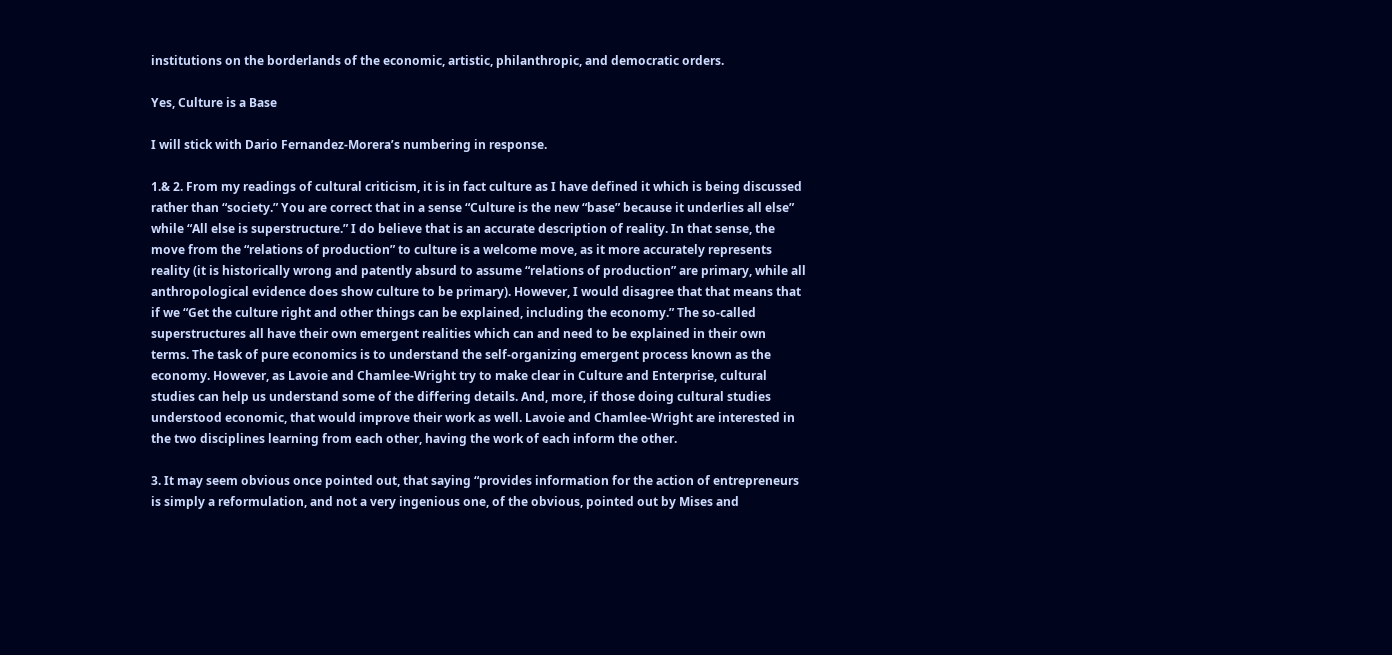institutions on the borderlands of the economic, artistic, philanthropic, and democratic orders.

Yes, Culture is a Base

I will stick with Dario Fernandez-Morera’s numbering in response.

1.& 2. From my readings of cultural criticism, it is in fact culture as I have defined it which is being discussed rather than “society.” You are correct that in a sense “Culture is the new “base” because it underlies all else” while “All else is superstructure.” I do believe that is an accurate description of reality. In that sense, the move from the “relations of production” to culture is a welcome move, as it more accurately represents reality (it is historically wrong and patently absurd to assume “relations of production” are primary, while all anthropological evidence does show culture to be primary). However, I would disagree that that means that if we “Get the culture right and other things can be explained, including the economy.” The so-called superstructures all have their own emergent realities which can and need to be explained in their own terms. The task of pure economics is to understand the self-organizing emergent process known as the economy. However, as Lavoie and Chamlee-Wright try to make clear in Culture and Enterprise, cultural studies can help us understand some of the differing details. And, more, if those doing cultural studies understood economic, that would improve their work as well. Lavoie and Chamlee-Wright are interested in the two disciplines learning from each other, having the work of each inform the other.

3. It may seem obvious once pointed out, that saying “provides information for the action of entrepreneurs is simply a reformulation, and not a very ingenious one, of the obvious, pointed out by Mises and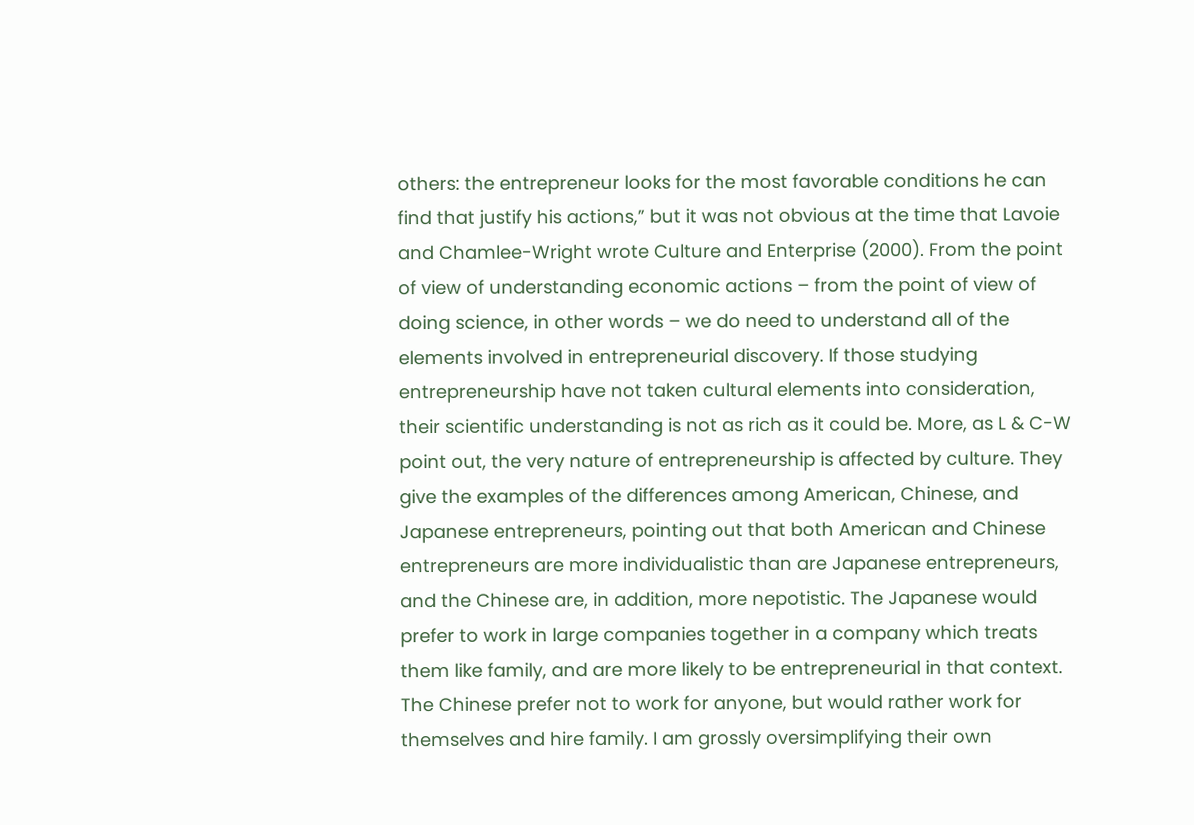others: the entrepreneur looks for the most favorable conditions he can find that justify his actions,” but it was not obvious at the time that Lavoie and Chamlee-Wright wrote Culture and Enterprise (2000). From the point of view of understanding economic actions – from the point of view of doing science, in other words – we do need to understand all of the elements involved in entrepreneurial discovery. If those studying entrepreneurship have not taken cultural elements into consideration, their scientific understanding is not as rich as it could be. More, as L & C-W point out, the very nature of entrepreneurship is affected by culture. They give the examples of the differences among American, Chinese, and Japanese entrepreneurs, pointing out that both American and Chinese entrepreneurs are more individualistic than are Japanese entrepreneurs, and the Chinese are, in addition, more nepotistic. The Japanese would prefer to work in large companies together in a company which treats them like family, and are more likely to be entrepreneurial in that context. The Chinese prefer not to work for anyone, but would rather work for themselves and hire family. I am grossly oversimplifying their own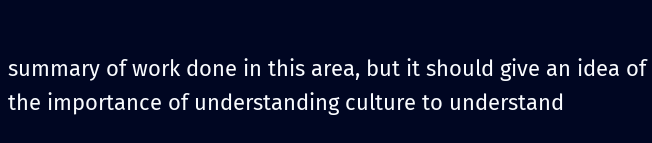summary of work done in this area, but it should give an idea of the importance of understanding culture to understand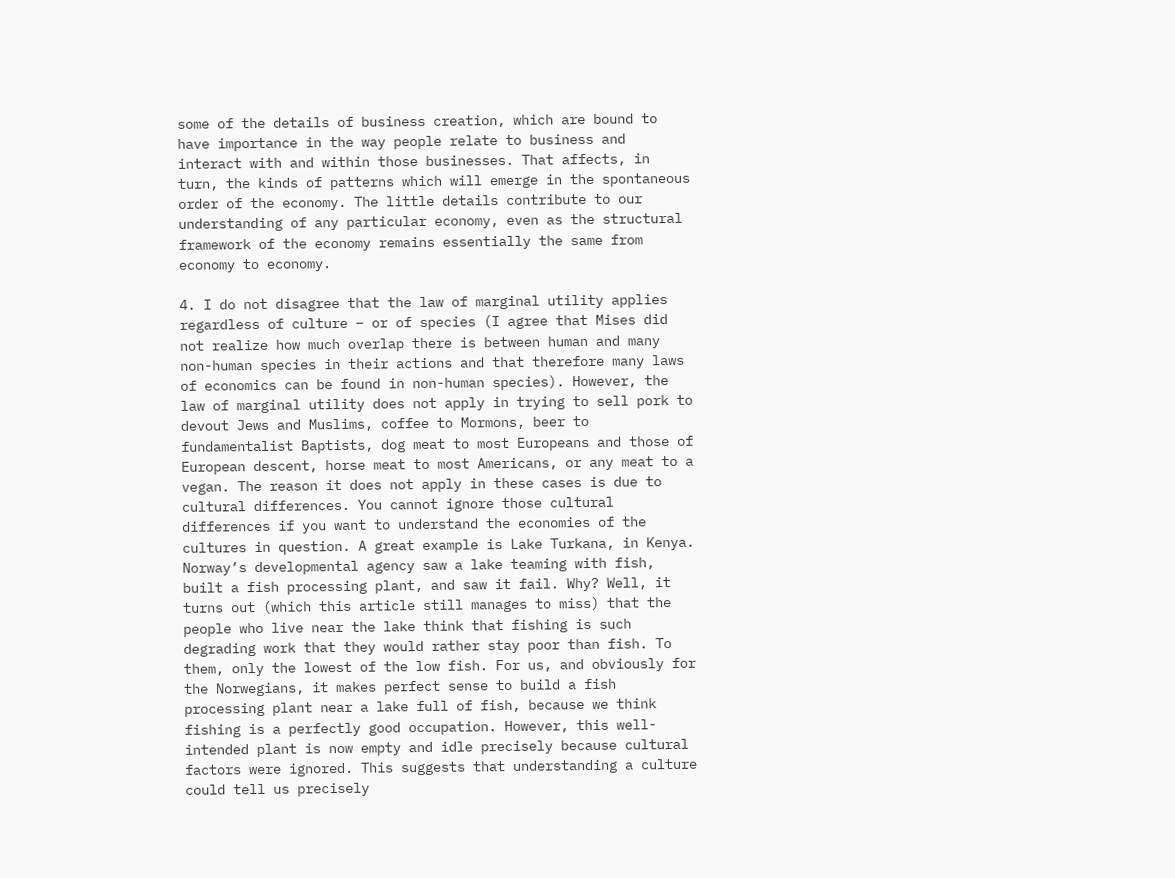some of the details of business creation, which are bound to have importance in the way people relate to business and interact with and within those businesses. That affects, in turn, the kinds of patterns which will emerge in the spontaneous order of the economy. The little details contribute to our understanding of any particular economy, even as the structural framework of the economy remains essentially the same from economy to economy.

4. I do not disagree that the law of marginal utility applies regardless of culture – or of species (I agree that Mises did not realize how much overlap there is between human and many non-human species in their actions and that therefore many laws of economics can be found in non-human species). However, the law of marginal utility does not apply in trying to sell pork to devout Jews and Muslims, coffee to Mormons, beer to fundamentalist Baptists, dog meat to most Europeans and those of European descent, horse meat to most Americans, or any meat to a vegan. The reason it does not apply in these cases is due to cultural differences. You cannot ignore those cultural differences if you want to understand the economies of the cultures in question. A great example is Lake Turkana, in Kenya. Norway’s developmental agency saw a lake teaming with fish, built a fish processing plant, and saw it fail. Why? Well, it turns out (which this article still manages to miss) that the people who live near the lake think that fishing is such degrading work that they would rather stay poor than fish. To them, only the lowest of the low fish. For us, and obviously for the Norwegians, it makes perfect sense to build a fish processing plant near a lake full of fish, because we think fishing is a perfectly good occupation. However, this well-intended plant is now empty and idle precisely because cultural factors were ignored. This suggests that understanding a culture could tell us precisely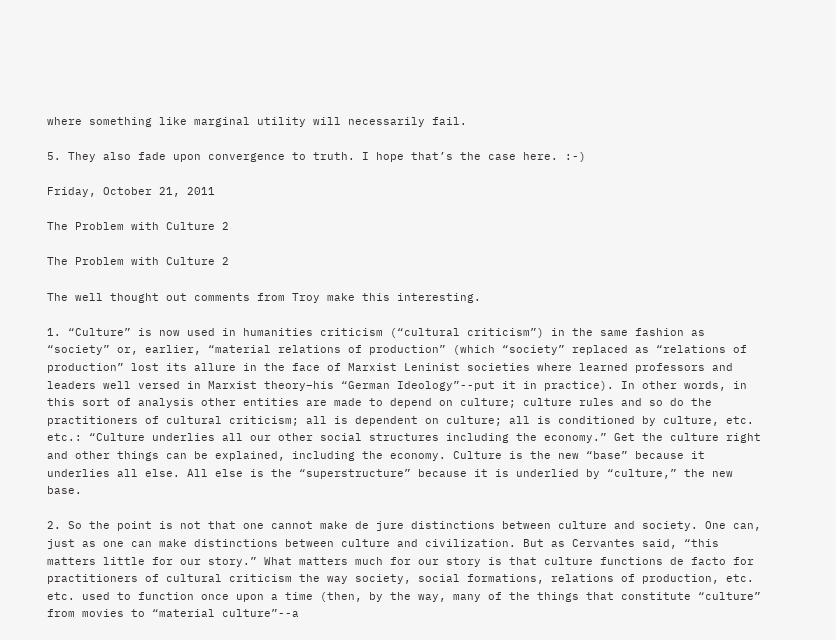where something like marginal utility will necessarily fail.

5. They also fade upon convergence to truth. I hope that’s the case here. :-)

Friday, October 21, 2011

The Problem with Culture 2

The Problem with Culture 2

The well thought out comments from Troy make this interesting.

1. “Culture” is now used in humanities criticism (“cultural criticism”) in the same fashion as “society” or, earlier, “material relations of production” (which “society” replaced as “relations of production” lost its allure in the face of Marxist Leninist societies where learned professors and leaders well versed in Marxist theory–his “German Ideology”--put it in practice). In other words, in this sort of analysis other entities are made to depend on culture; culture rules and so do the practitioners of cultural criticism; all is dependent on culture; all is conditioned by culture, etc. etc.: “Culture underlies all our other social structures including the economy.” Get the culture right and other things can be explained, including the economy. Culture is the new “base” because it underlies all else. All else is the “superstructure” because it is underlied by “culture,” the new base.

2. So the point is not that one cannot make de jure distinctions between culture and society. One can, just as one can make distinctions between culture and civilization. But as Cervantes said, “this matters little for our story.” What matters much for our story is that culture functions de facto for practitioners of cultural criticism the way society, social formations, relations of production, etc. etc. used to function once upon a time (then, by the way, many of the things that constitute “culture” from movies to “material culture”--a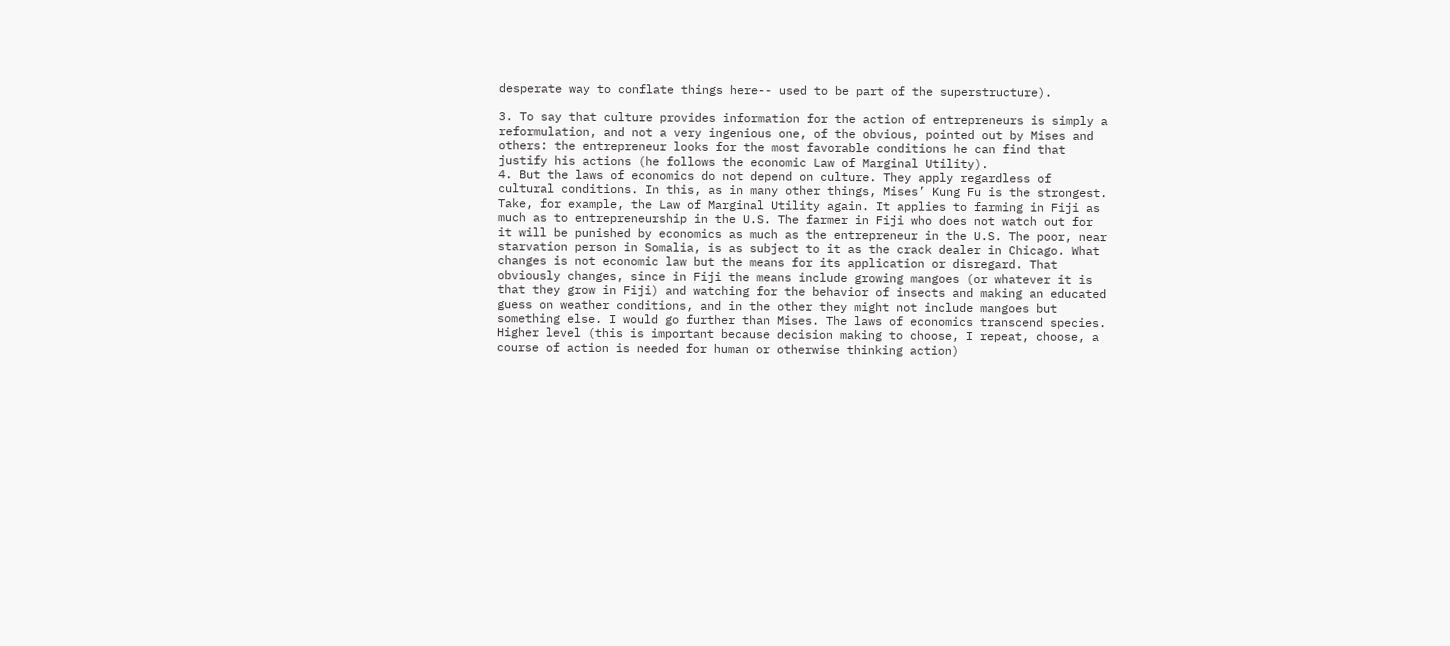desperate way to conflate things here-- used to be part of the superstructure).

3. To say that culture provides information for the action of entrepreneurs is simply a reformulation, and not a very ingenious one, of the obvious, pointed out by Mises and others: the entrepreneur looks for the most favorable conditions he can find that justify his actions (he follows the economic Law of Marginal Utility).
4. But the laws of economics do not depend on culture. They apply regardless of cultural conditions. In this, as in many other things, Mises’ Kung Fu is the strongest. Take, for example, the Law of Marginal Utility again. It applies to farming in Fiji as much as to entrepreneurship in the U.S. The farmer in Fiji who does not watch out for it will be punished by economics as much as the entrepreneur in the U.S. The poor, near starvation person in Somalia, is as subject to it as the crack dealer in Chicago. What changes is not economic law but the means for its application or disregard. That obviously changes, since in Fiji the means include growing mangoes (or whatever it is that they grow in Fiji) and watching for the behavior of insects and making an educated guess on weather conditions, and in the other they might not include mangoes but something else. I would go further than Mises. The laws of economics transcend species. Higher level (this is important because decision making to choose, I repeat, choose, a course of action is needed for human or otherwise thinking action)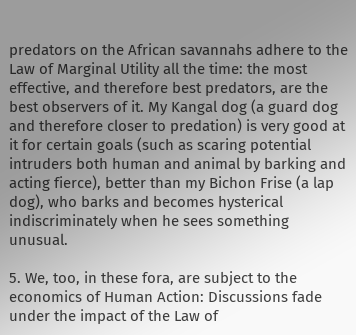predators on the African savannahs adhere to the Law of Marginal Utility all the time: the most effective, and therefore best predators, are the best observers of it. My Kangal dog (a guard dog and therefore closer to predation) is very good at it for certain goals (such as scaring potential intruders both human and animal by barking and acting fierce), better than my Bichon Frise (a lap dog), who barks and becomes hysterical indiscriminately when he sees something unusual.

5. We, too, in these fora, are subject to the economics of Human Action: Discussions fade under the impact of the Law of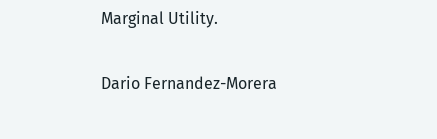Marginal Utility.

Dario Fernandez-Morera